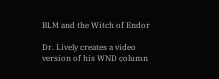BLM and the Witch of Endor

Dr. Lively creates a video version of his WND column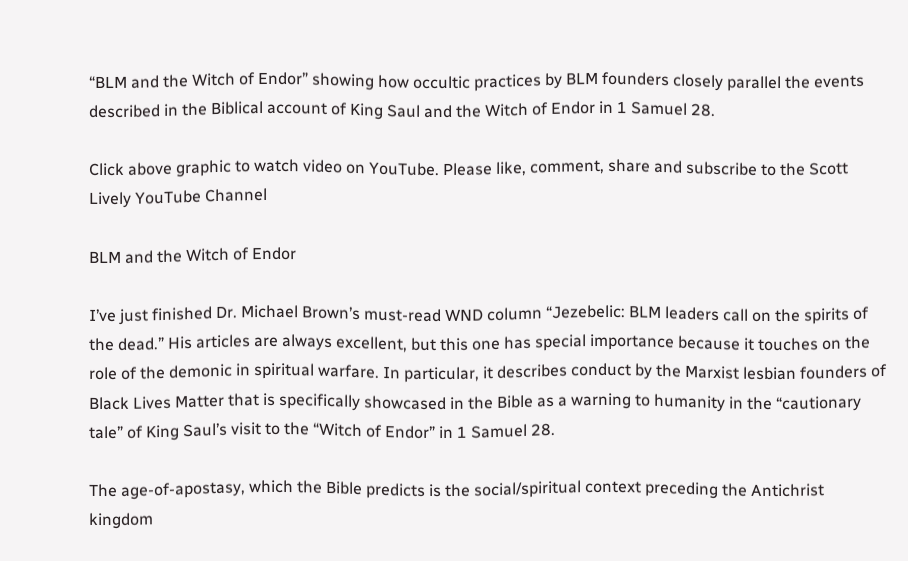“BLM and the Witch of Endor” showing how occultic practices by BLM founders closely parallel the events described in the Biblical account of King Saul and the Witch of Endor in 1 Samuel 28.

Click above graphic to watch video on YouTube. Please like, comment, share and subscribe to the Scott Lively YouTube Channel

BLM and the Witch of Endor

I’ve just finished Dr. Michael Brown’s must-read WND column “Jezebelic: BLM leaders call on the spirits of the dead.” His articles are always excellent, but this one has special importance because it touches on the role of the demonic in spiritual warfare. In particular, it describes conduct by the Marxist lesbian founders of Black Lives Matter that is specifically showcased in the Bible as a warning to humanity in the “cautionary tale” of King Saul’s visit to the “Witch of Endor” in 1 Samuel 28.

The age-of-apostasy, which the Bible predicts is the social/spiritual context preceding the Antichrist kingdom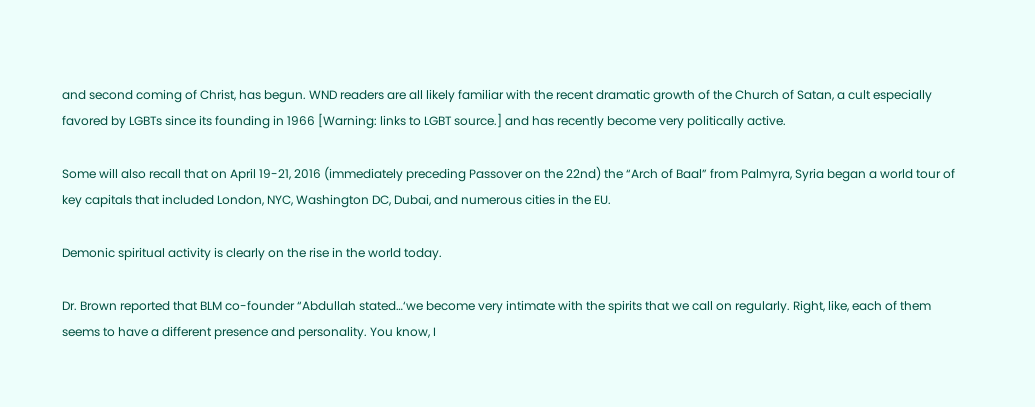and second coming of Christ, has begun. WND readers are all likely familiar with the recent dramatic growth of the Church of Satan, a cult especially favored by LGBTs since its founding in 1966 [Warning: links to LGBT source.] and has recently become very politically active.

Some will also recall that on April 19-21, 2016 (immediately preceding Passover on the 22nd) the “Arch of Baal” from Palmyra, Syria began a world tour of key capitals that included London, NYC, Washington DC, Dubai, and numerous cities in the EU.

Demonic spiritual activity is clearly on the rise in the world today.

Dr. Brown reported that BLM co-founder “Abdullah stated…‘we become very intimate with the spirits that we call on regularly. Right, like, each of them seems to have a different presence and personality. You know, I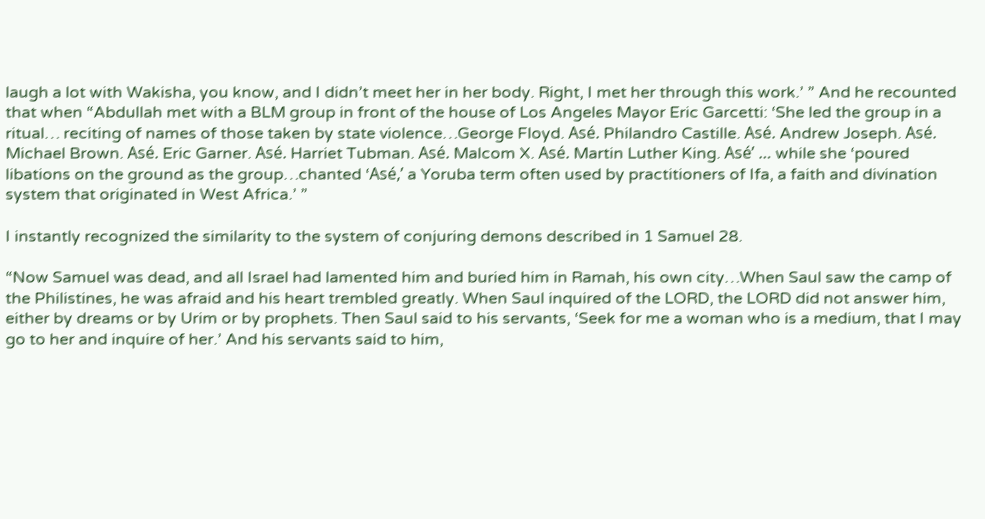laugh a lot with Wakisha, you know, and I didn’t meet her in her body. Right, I met her through this work.’ ” And he recounted that when “Abdullah met with a BLM group in front of the house of Los Angeles Mayor Eric Garcetti: ‘She led the group in a ritual… reciting of names of those taken by state violence…George Floyd. Asé. Philandro Castille. Asé. Andrew Joseph. Asé. Michael Brown. Asé. Eric Garner. Asé. Harriet Tubman. Asé. Malcom X. Asé. Martin Luther King. Asé’ … while she ‘poured libations on the ground as the group…chanted ‘Asé,’ a Yoruba term often used by practitioners of Ifa, a faith and divination system that originated in West Africa.’ ”

I instantly recognized the similarity to the system of conjuring demons described in 1 Samuel 28.

“Now Samuel was dead, and all Israel had lamented him and buried him in Ramah, his own city…When Saul saw the camp of the Philistines, he was afraid and his heart trembled greatly. When Saul inquired of the LORD, the LORD did not answer him, either by dreams or by Urim or by prophets. Then Saul said to his servants, ‘Seek for me a woman who is a medium, that I may go to her and inquire of her.’ And his servants said to him,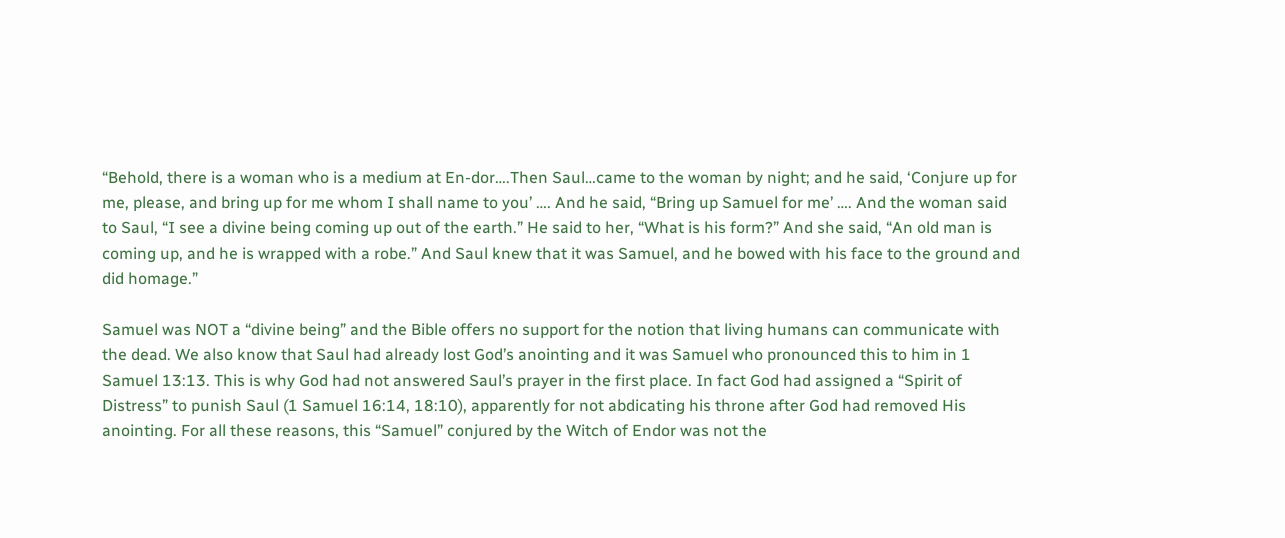“Behold, there is a woman who is a medium at En-dor….Then Saul…came to the woman by night; and he said, ‘Conjure up for me, please, and bring up for me whom I shall name to you’ …. And he said, “Bring up Samuel for me’ …. And the woman said to Saul, “I see a divine being coming up out of the earth.” He said to her, “What is his form?” And she said, “An old man is coming up, and he is wrapped with a robe.” And Saul knew that it was Samuel, and he bowed with his face to the ground and did homage.”

Samuel was NOT a “divine being” and the Bible offers no support for the notion that living humans can communicate with the dead. We also know that Saul had already lost God’s anointing and it was Samuel who pronounced this to him in 1 Samuel 13:13. This is why God had not answered Saul’s prayer in the first place. In fact God had assigned a “Spirit of Distress” to punish Saul (1 Samuel 16:14, 18:10), apparently for not abdicating his throne after God had removed His anointing. For all these reasons, this “Samuel” conjured by the Witch of Endor was not the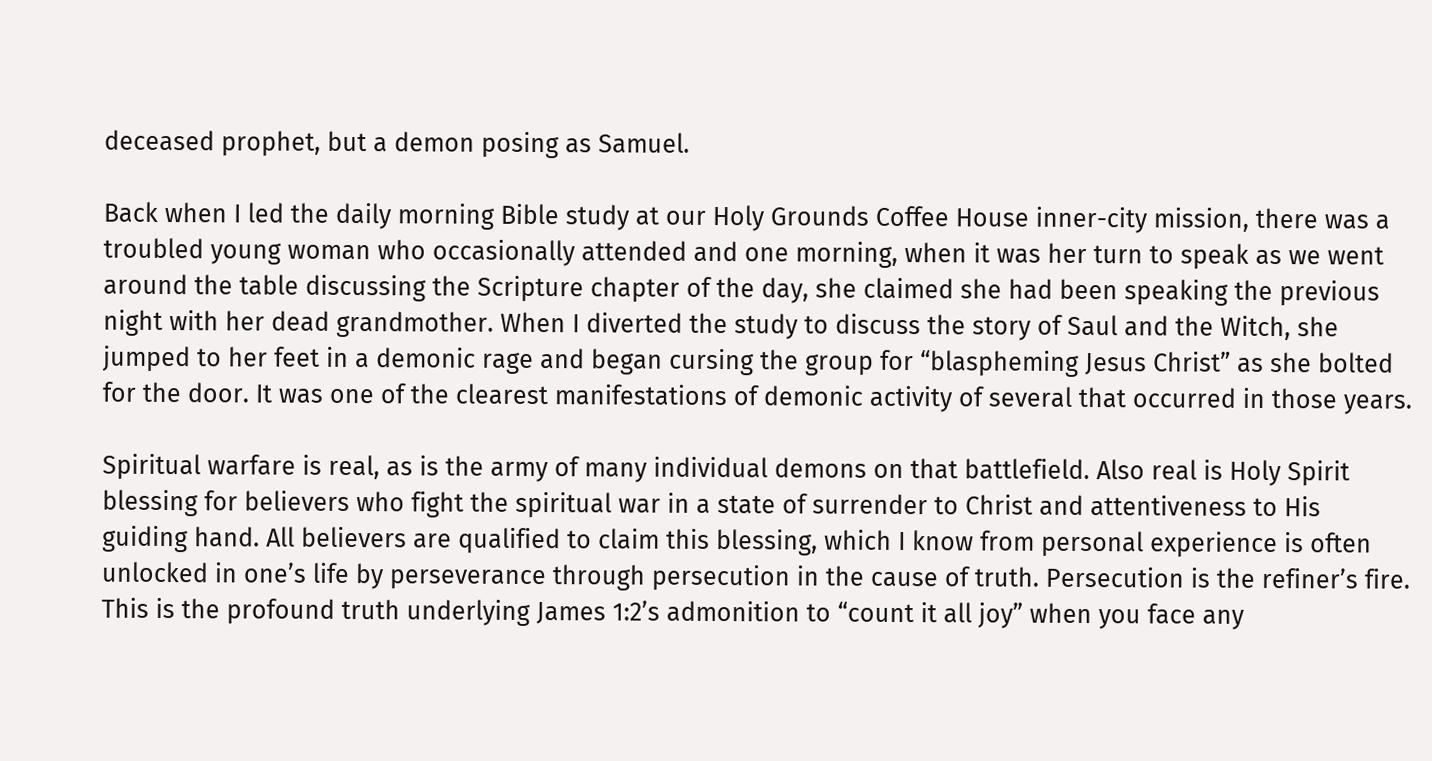deceased prophet, but a demon posing as Samuel.

Back when I led the daily morning Bible study at our Holy Grounds Coffee House inner-city mission, there was a troubled young woman who occasionally attended and one morning, when it was her turn to speak as we went around the table discussing the Scripture chapter of the day, she claimed she had been speaking the previous night with her dead grandmother. When I diverted the study to discuss the story of Saul and the Witch, she jumped to her feet in a demonic rage and began cursing the group for “blaspheming Jesus Christ” as she bolted for the door. It was one of the clearest manifestations of demonic activity of several that occurred in those years.

Spiritual warfare is real, as is the army of many individual demons on that battlefield. Also real is Holy Spirit blessing for believers who fight the spiritual war in a state of surrender to Christ and attentiveness to His guiding hand. All believers are qualified to claim this blessing, which I know from personal experience is often unlocked in one’s life by perseverance through persecution in the cause of truth. Persecution is the refiner’s fire. This is the profound truth underlying James 1:2’s admonition to “count it all joy” when you face any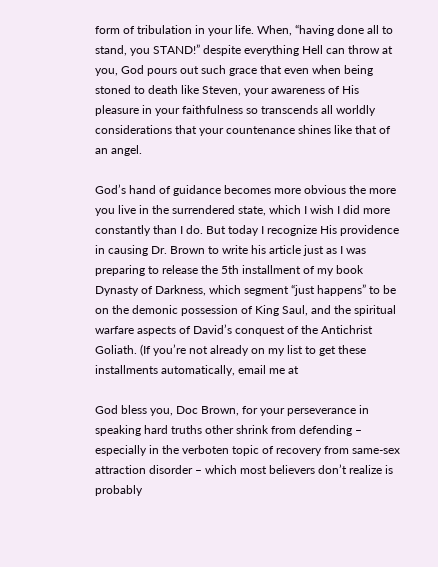form of tribulation in your life. When, “having done all to stand, you STAND!” despite everything Hell can throw at you, God pours out such grace that even when being stoned to death like Steven, your awareness of His pleasure in your faithfulness so transcends all worldly considerations that your countenance shines like that of an angel.

God’s hand of guidance becomes more obvious the more you live in the surrendered state, which I wish I did more constantly than I do. But today I recognize His providence in causing Dr. Brown to write his article just as I was preparing to release the 5th installment of my book Dynasty of Darkness, which segment “just happens” to be on the demonic possession of King Saul, and the spiritual warfare aspects of David’s conquest of the Antichrist Goliath. (If you’re not already on my list to get these installments automatically, email me at

God bless you, Doc Brown, for your perseverance in speaking hard truths other shrink from defending – especially in the verboten topic of recovery from same-sex attraction disorder – which most believers don’t realize is probably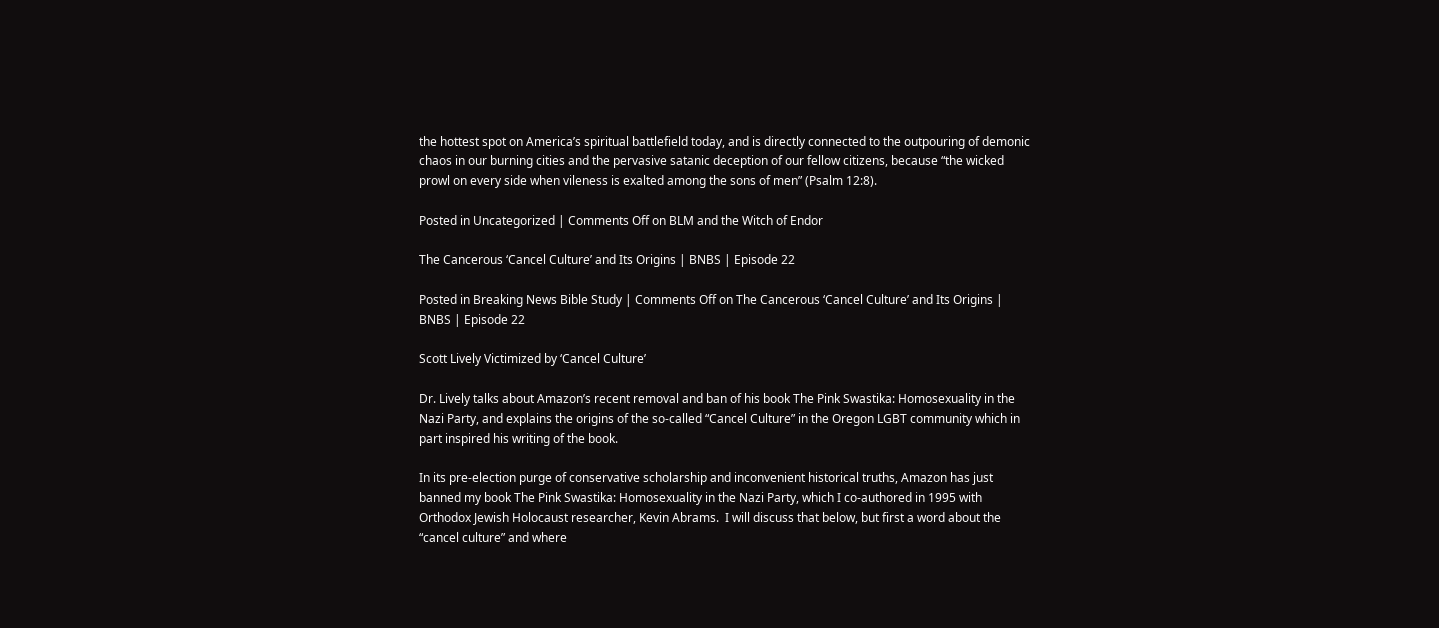the hottest spot on America’s spiritual battlefield today, and is directly connected to the outpouring of demonic chaos in our burning cities and the pervasive satanic deception of our fellow citizens, because “the wicked prowl on every side when vileness is exalted among the sons of men” (Psalm 12:8).

Posted in Uncategorized | Comments Off on BLM and the Witch of Endor

The Cancerous ‘Cancel Culture’ and Its Origins | BNBS | Episode 22

Posted in Breaking News Bible Study | Comments Off on The Cancerous ‘Cancel Culture’ and Its Origins | BNBS | Episode 22

Scott Lively Victimized by ‘Cancel Culture’

Dr. Lively talks about Amazon’s recent removal and ban of his book The Pink Swastika: Homosexuality in the Nazi Party, and explains the origins of the so-called “Cancel Culture” in the Oregon LGBT community which in part inspired his writing of the book.

In its pre-election purge of conservative scholarship and inconvenient historical truths, Amazon has just banned my book The Pink Swastika: Homosexuality in the Nazi Party, which I co-authored in 1995 with Orthodox Jewish Holocaust researcher, Kevin Abrams.  I will discuss that below, but first a word about the “cancel culture” and where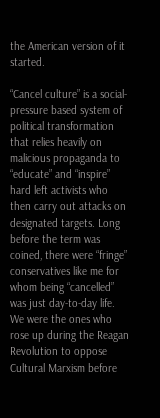the American version of it started.

“Cancel culture” is a social-pressure based system of  political transformation that relies heavily on malicious propaganda to “educate” and “inspire” hard left activists who then carry out attacks on designated targets. Long before the term was coined, there were “fringe” conservatives like me for whom being “cancelled” was just day-to-day life.  We were the ones who rose up during the Reagan Revolution to oppose Cultural Marxism before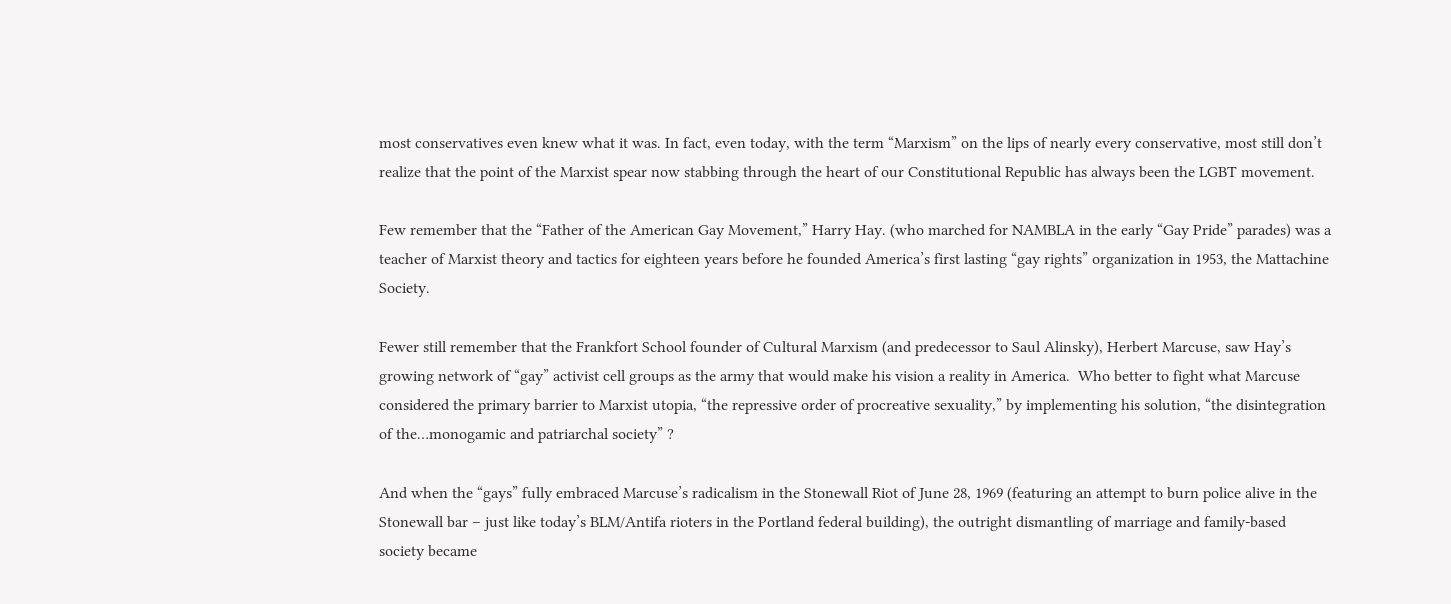most conservatives even knew what it was. In fact, even today, with the term “Marxism” on the lips of nearly every conservative, most still don’t realize that the point of the Marxist spear now stabbing through the heart of our Constitutional Republic has always been the LGBT movement.

Few remember that the “Father of the American Gay Movement,” Harry Hay. (who marched for NAMBLA in the early “Gay Pride” parades) was a teacher of Marxist theory and tactics for eighteen years before he founded America’s first lasting “gay rights” organization in 1953, the Mattachine Society.

Fewer still remember that the Frankfort School founder of Cultural Marxism (and predecessor to Saul Alinsky), Herbert Marcuse, saw Hay’s growing network of “gay” activist cell groups as the army that would make his vision a reality in America.  Who better to fight what Marcuse considered the primary barrier to Marxist utopia, “the repressive order of procreative sexuality,” by implementing his solution, “the disintegration of the…monogamic and patriarchal society” ?

And when the “gays” fully embraced Marcuse’s radicalism in the Stonewall Riot of June 28, 1969 (featuring an attempt to burn police alive in the Stonewall bar – just like today’s BLM/Antifa rioters in the Portland federal building), the outright dismantling of marriage and family-based society became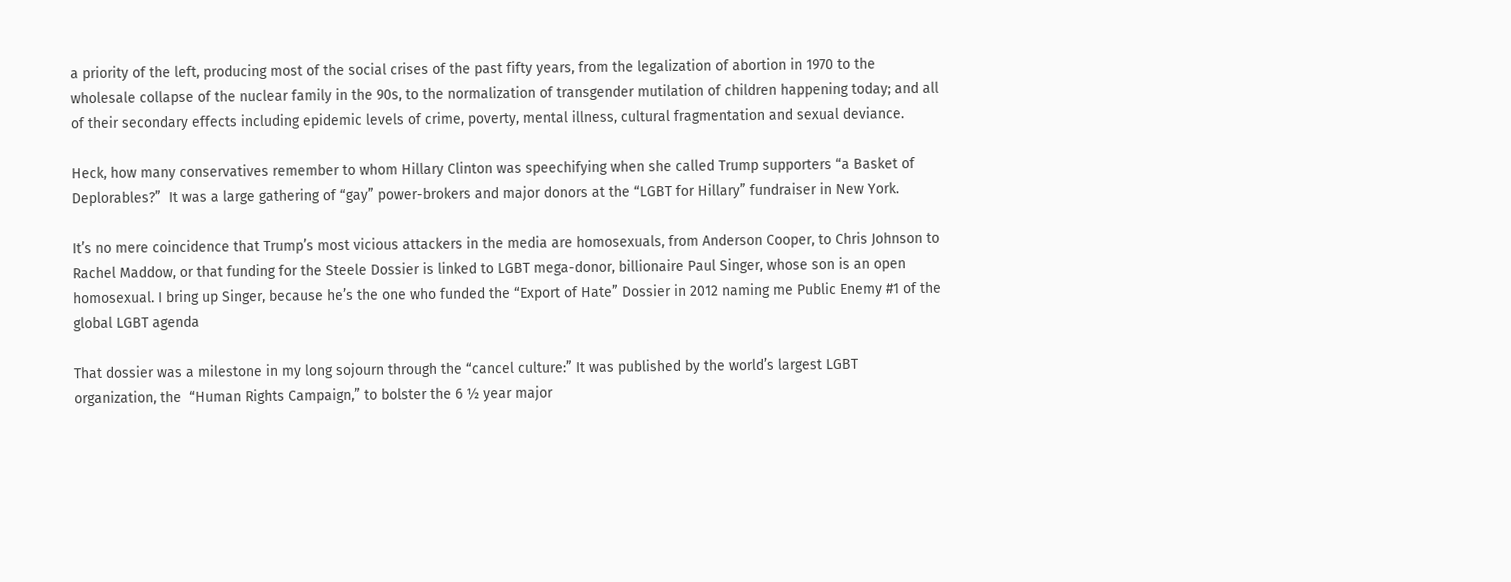a priority of the left, producing most of the social crises of the past fifty years, from the legalization of abortion in 1970 to the wholesale collapse of the nuclear family in the 90s, to the normalization of transgender mutilation of children happening today; and all of their secondary effects including epidemic levels of crime, poverty, mental illness, cultural fragmentation and sexual deviance.

Heck, how many conservatives remember to whom Hillary Clinton was speechifying when she called Trump supporters “a Basket of Deplorables?”  It was a large gathering of “gay” power-brokers and major donors at the “LGBT for Hillary” fundraiser in New York.

It’s no mere coincidence that Trump’s most vicious attackers in the media are homosexuals, from Anderson Cooper, to Chris Johnson to Rachel Maddow, or that funding for the Steele Dossier is linked to LGBT mega-donor, billionaire Paul Singer, whose son is an open homosexual. I bring up Singer, because he’s the one who funded the “Export of Hate” Dossier in 2012 naming me Public Enemy #1 of the global LGBT agenda

That dossier was a milestone in my long sojourn through the “cancel culture:” It was published by the world’s largest LGBT organization, the  “Human Rights Campaign,” to bolster the 6 ½ year major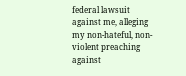federal lawsuit against me, alleging my non-hateful, non-violent preaching against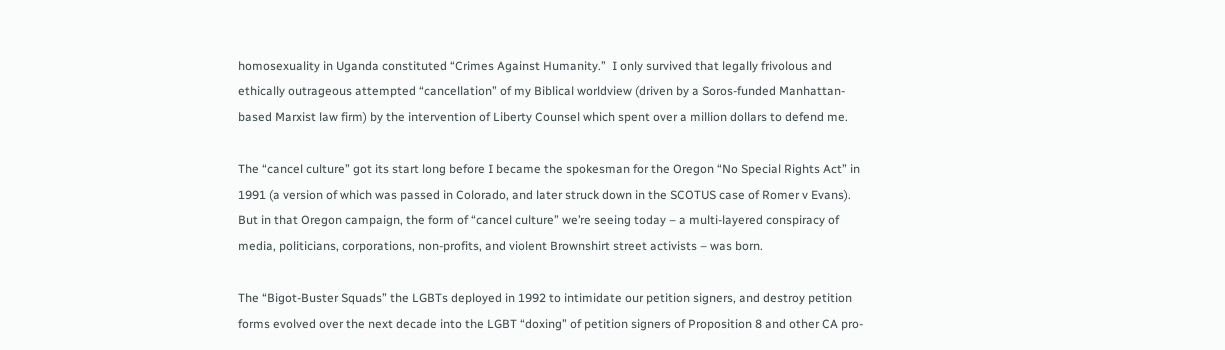homosexuality in Uganda constituted “Crimes Against Humanity.”  I only survived that legally frivolous and ethically outrageous attempted “cancellation” of my Biblical worldview (driven by a Soros-funded Manhattan-based Marxist law firm) by the intervention of Liberty Counsel which spent over a million dollars to defend me.

The “cancel culture” got its start long before I became the spokesman for the Oregon “No Special Rights Act” in 1991 (a version of which was passed in Colorado, and later struck down in the SCOTUS case of Romer v Evans).  But in that Oregon campaign, the form of “cancel culture” we’re seeing today – a multi-layered conspiracy of media, politicians, corporations, non-profits, and violent Brownshirt street activists – was born.

The “Bigot-Buster Squads” the LGBTs deployed in 1992 to intimidate our petition signers, and destroy petition forms evolved over the next decade into the LGBT “doxing” of petition signers of Proposition 8 and other CA pro-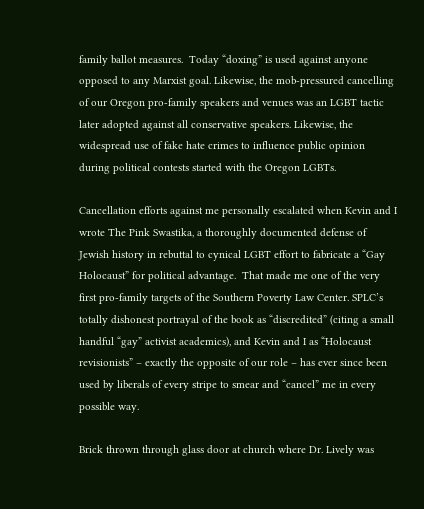family ballot measures.  Today “doxing” is used against anyone opposed to any Marxist goal. Likewise, the mob-pressured cancelling of our Oregon pro-family speakers and venues was an LGBT tactic later adopted against all conservative speakers. Likewise, the widespread use of fake hate crimes to influence public opinion during political contests started with the Oregon LGBTs.

Cancellation efforts against me personally escalated when Kevin and I wrote The Pink Swastika, a thoroughly documented defense of Jewish history in rebuttal to cynical LGBT effort to fabricate a “Gay Holocaust” for political advantage.  That made me one of the very first pro-family targets of the Southern Poverty Law Center. SPLC’s totally dishonest portrayal of the book as “discredited” (citing a small handful “gay” activist academics), and Kevin and I as “Holocaust revisionists” – exactly the opposite of our role – has ever since been used by liberals of every stripe to smear and “cancel” me in every possible way.

Brick thrown through glass door at church where Dr. Lively was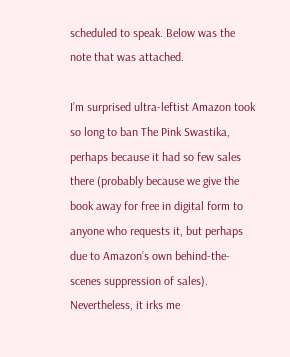scheduled to speak. Below was the note that was attached.

I’m surprised ultra-leftist Amazon took so long to ban The Pink Swastika, perhaps because it had so few sales there (probably because we give the book away for free in digital form to anyone who requests it, but perhaps due to Amazon’s own behind-the-scenes suppression of sales).  Nevertheless, it irks me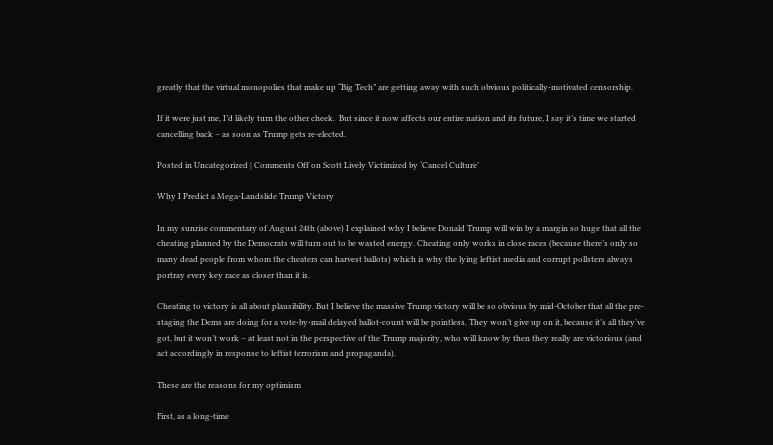greatly that the virtual monopolies that make up “Big Tech” are getting away with such obvious politically-motivated censorship.

If it were just me, I’d likely turn the other cheek.  But since it now affects our entire nation and its future, I say it’s time we started cancelling back – as soon as Trump gets re-elected.

Posted in Uncategorized | Comments Off on Scott Lively Victimized by ‘Cancel Culture’

Why I Predict a Mega-Landslide Trump Victory

In my sunrise commentary of August 24th (above) I explained why I believe Donald Trump will win by a margin so huge that all the cheating planned by the Democrats will turn out to be wasted energy. Cheating only works in close races (because there’s only so many dead people from whom the cheaters can harvest ballots) which is why the lying leftist media and corrupt pollsters always portray every key race as closer than it is.

Cheating to victory is all about plausibility. But I believe the massive Trump victory will be so obvious by mid-October that all the pre-staging the Dems are doing for a vote-by-mail delayed ballot-count will be pointless. They won’t give up on it, because it’s all they’ve got, but it won’t work – at least not in the perspective of the Trump majority, who will know by then they really are victorious (and act accordingly in response to leftist terrorism and propaganda).

These are the reasons for my optimism

First, as a long-time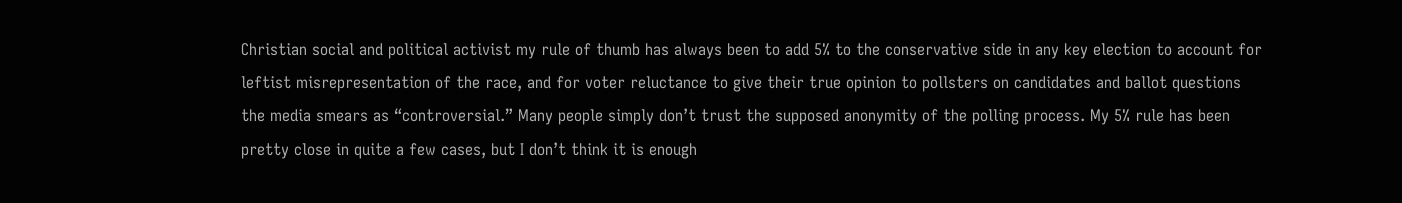Christian social and political activist my rule of thumb has always been to add 5% to the conservative side in any key election to account for leftist misrepresentation of the race, and for voter reluctance to give their true opinion to pollsters on candidates and ballot questions the media smears as “controversial.” Many people simply don’t trust the supposed anonymity of the polling process. My 5% rule has been pretty close in quite a few cases, but I don’t think it is enough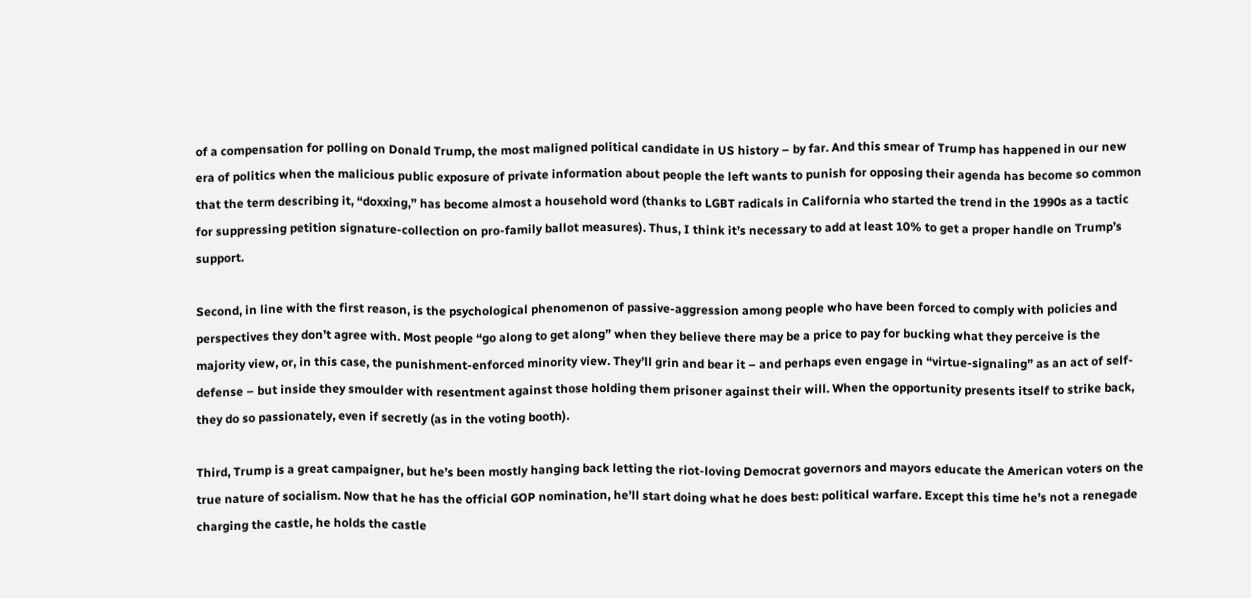of a compensation for polling on Donald Trump, the most maligned political candidate in US history – by far. And this smear of Trump has happened in our new era of politics when the malicious public exposure of private information about people the left wants to punish for opposing their agenda has become so common that the term describing it, “doxxing,” has become almost a household word (thanks to LGBT radicals in California who started the trend in the 1990s as a tactic for suppressing petition signature-collection on pro-family ballot measures). Thus, I think it’s necessary to add at least 10% to get a proper handle on Trump’s support.

Second, in line with the first reason, is the psychological phenomenon of passive-aggression among people who have been forced to comply with policies and perspectives they don’t agree with. Most people “go along to get along” when they believe there may be a price to pay for bucking what they perceive is the majority view, or, in this case, the punishment-enforced minority view. They’ll grin and bear it – and perhaps even engage in “virtue-signaling” as an act of self-defense – but inside they smoulder with resentment against those holding them prisoner against their will. When the opportunity presents itself to strike back, they do so passionately, even if secretly (as in the voting booth).

Third, Trump is a great campaigner, but he’s been mostly hanging back letting the riot-loving Democrat governors and mayors educate the American voters on the true nature of socialism. Now that he has the official GOP nomination, he’ll start doing what he does best: political warfare. Except this time he’s not a renegade charging the castle, he holds the castle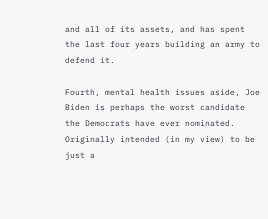and all of its assets, and has spent the last four years building an army to defend it.

Fourth, mental health issues aside, Joe Biden is perhaps the worst candidate the Democrats have ever nominated. Originally intended (in my view) to be just a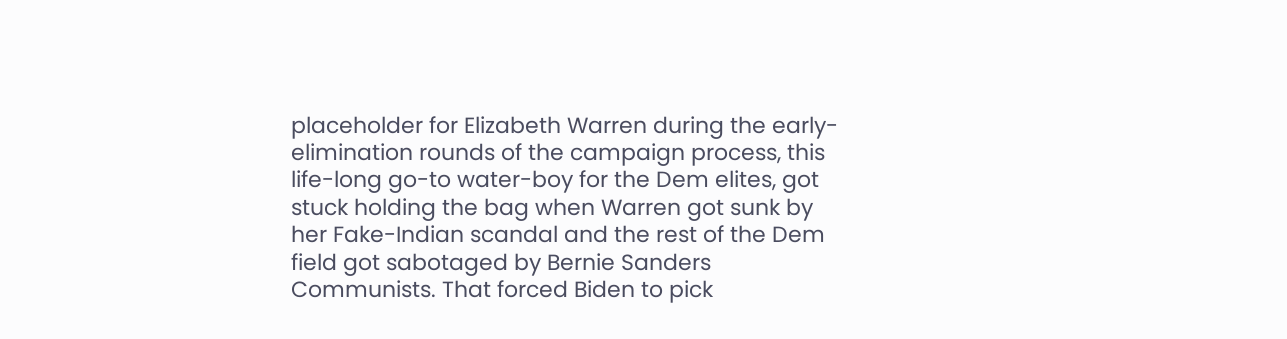placeholder for Elizabeth Warren during the early-elimination rounds of the campaign process, this life-long go-to water-boy for the Dem elites, got stuck holding the bag when Warren got sunk by her Fake-Indian scandal and the rest of the Dem field got sabotaged by Bernie Sanders Communists. That forced Biden to pick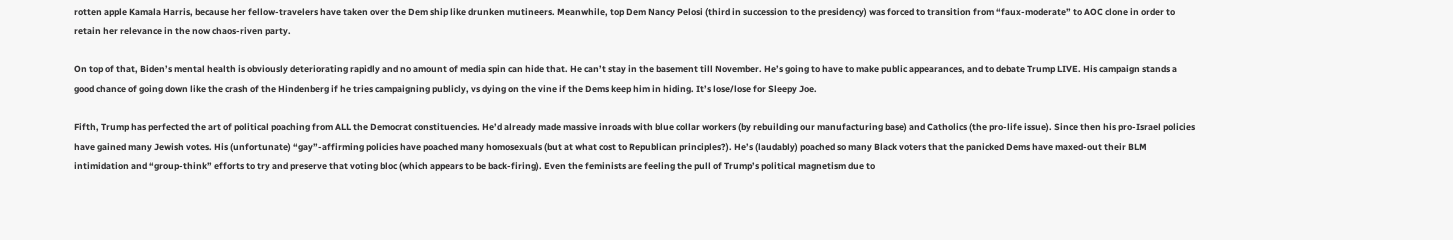rotten apple Kamala Harris, because her fellow-travelers have taken over the Dem ship like drunken mutineers. Meanwhile, top Dem Nancy Pelosi (third in succession to the presidency) was forced to transition from “faux-moderate” to AOC clone in order to retain her relevance in the now chaos-riven party.

On top of that, Biden’s mental health is obviously deteriorating rapidly and no amount of media spin can hide that. He can’t stay in the basement till November. He’s going to have to make public appearances, and to debate Trump LIVE. His campaign stands a good chance of going down like the crash of the Hindenberg if he tries campaigning publicly, vs dying on the vine if the Dems keep him in hiding. It’s lose/lose for Sleepy Joe.

Fifth, Trump has perfected the art of political poaching from ALL the Democrat constituencies. He’d already made massive inroads with blue collar workers (by rebuilding our manufacturing base) and Catholics (the pro-life issue). Since then his pro-Israel policies have gained many Jewish votes. His (unfortunate) “gay”-affirming policies have poached many homosexuals (but at what cost to Republican principles?). He’s (laudably) poached so many Black voters that the panicked Dems have maxed-out their BLM intimidation and “group-think” efforts to try and preserve that voting bloc (which appears to be back-firing). Even the feminists are feeling the pull of Trump’s political magnetism due to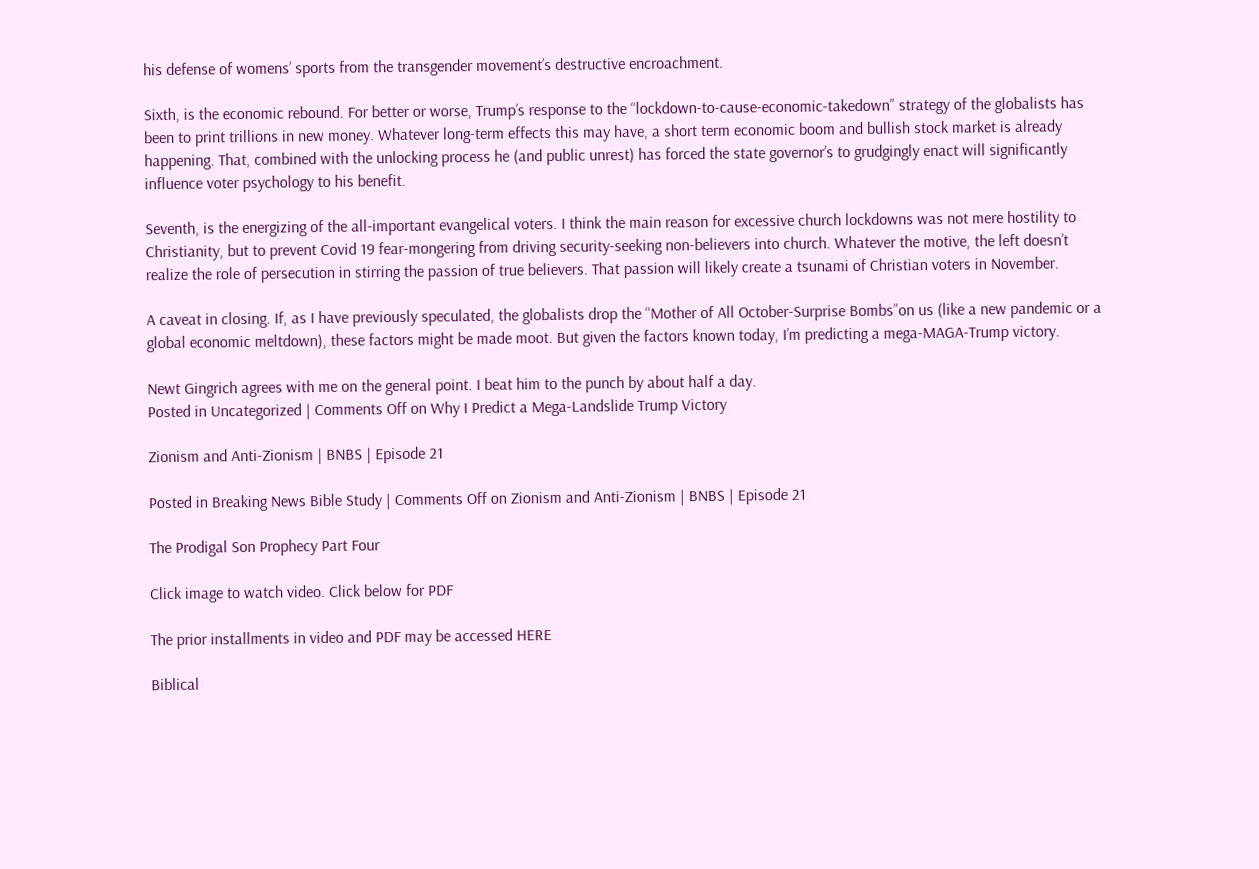his defense of womens’ sports from the transgender movement’s destructive encroachment.

Sixth, is the economic rebound. For better or worse, Trump’s response to the “lockdown-to-cause-economic-takedown” strategy of the globalists has been to print trillions in new money. Whatever long-term effects this may have, a short term economic boom and bullish stock market is already happening. That, combined with the unlocking process he (and public unrest) has forced the state governor’s to grudgingly enact will significantly influence voter psychology to his benefit.

Seventh, is the energizing of the all-important evangelical voters. I think the main reason for excessive church lockdowns was not mere hostility to Christianity, but to prevent Covid 19 fear-mongering from driving security-seeking non-believers into church. Whatever the motive, the left doesn’t realize the role of persecution in stirring the passion of true believers. That passion will likely create a tsunami of Christian voters in November.

A caveat in closing. If, as I have previously speculated, the globalists drop the “Mother of All October-Surprise Bombs”on us (like a new pandemic or a global economic meltdown), these factors might be made moot. But given the factors known today, I’m predicting a mega-MAGA-Trump victory.

Newt Gingrich agrees with me on the general point. I beat him to the punch by about half a day.
Posted in Uncategorized | Comments Off on Why I Predict a Mega-Landslide Trump Victory

Zionism and Anti-Zionism | BNBS | Episode 21

Posted in Breaking News Bible Study | Comments Off on Zionism and Anti-Zionism | BNBS | Episode 21

The Prodigal Son Prophecy Part Four

Click image to watch video. Click below for PDF

The prior installments in video and PDF may be accessed HERE

Biblical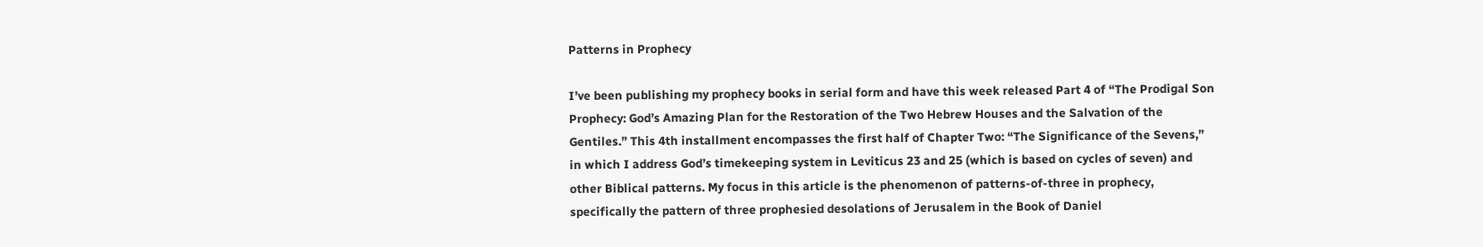Patterns in Prophecy

I’ve been publishing my prophecy books in serial form and have this week released Part 4 of “The Prodigal Son Prophecy: God’s Amazing Plan for the Restoration of the Two Hebrew Houses and the Salvation of the Gentiles.” This 4th installment encompasses the first half of Chapter Two: “The Significance of the Sevens,” in which I address God’s timekeeping system in Leviticus 23 and 25 (which is based on cycles of seven) and other Biblical patterns. My focus in this article is the phenomenon of patterns-of-three in prophecy, specifically the pattern of three prophesied desolations of Jerusalem in the Book of Daniel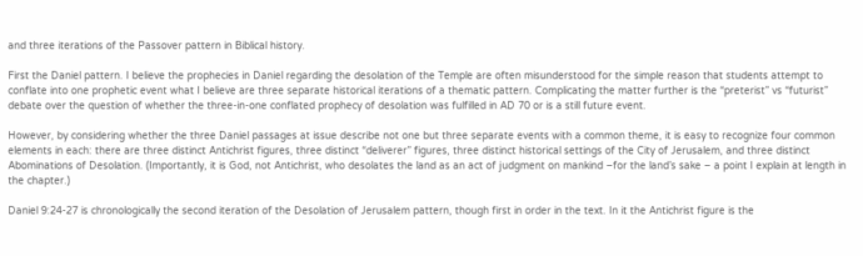and three iterations of the Passover pattern in Biblical history.

First the Daniel pattern. I believe the prophecies in Daniel regarding the desolation of the Temple are often misunderstood for the simple reason that students attempt to conflate into one prophetic event what I believe are three separate historical iterations of a thematic pattern. Complicating the matter further is the “preterist” vs “futurist” debate over the question of whether the three-in-one conflated prophecy of desolation was fulfilled in AD 70 or is a still future event.

However, by considering whether the three Daniel passages at issue describe not one but three separate events with a common theme, it is easy to recognize four common elements in each: there are three distinct Antichrist figures, three distinct “deliverer” figures, three distinct historical settings of the City of Jerusalem, and three distinct Abominations of Desolation. (Importantly, it is God, not Antichrist, who desolates the land as an act of judgment on mankind –for the land’s sake – a point I explain at length in the chapter.)

Daniel 9:24-27 is chronologically the second iteration of the Desolation of Jerusalem pattern, though first in order in the text. In it the Antichrist figure is the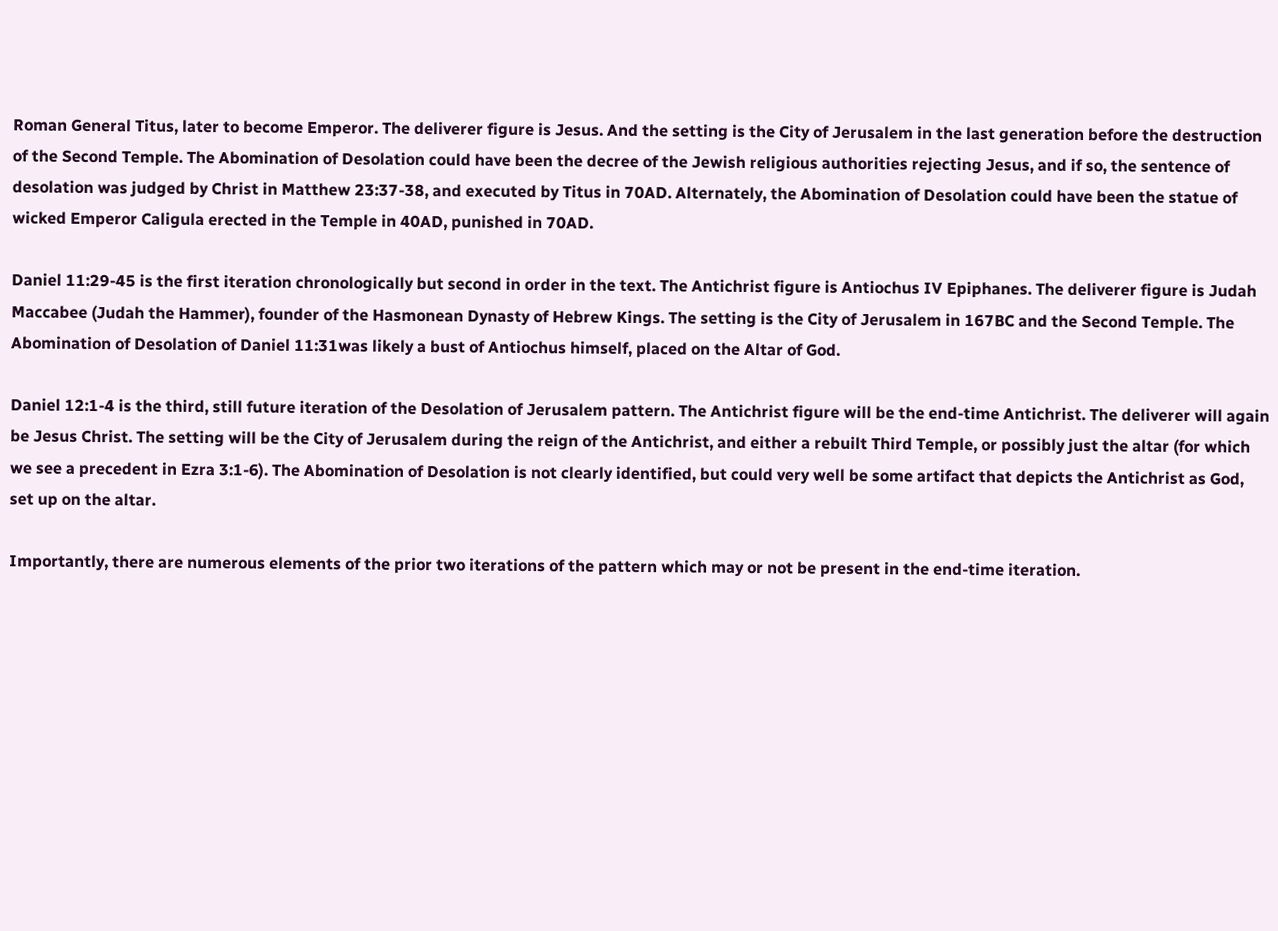Roman General Titus, later to become Emperor. The deliverer figure is Jesus. And the setting is the City of Jerusalem in the last generation before the destruction of the Second Temple. The Abomination of Desolation could have been the decree of the Jewish religious authorities rejecting Jesus, and if so, the sentence of desolation was judged by Christ in Matthew 23:37-38, and executed by Titus in 70AD. Alternately, the Abomination of Desolation could have been the statue of wicked Emperor Caligula erected in the Temple in 40AD, punished in 70AD.

Daniel 11:29-45 is the first iteration chronologically but second in order in the text. The Antichrist figure is Antiochus IV Epiphanes. The deliverer figure is Judah Maccabee (Judah the Hammer), founder of the Hasmonean Dynasty of Hebrew Kings. The setting is the City of Jerusalem in 167BC and the Second Temple. The Abomination of Desolation of Daniel 11:31was likely a bust of Antiochus himself, placed on the Altar of God.

Daniel 12:1-4 is the third, still future iteration of the Desolation of Jerusalem pattern. The Antichrist figure will be the end-time Antichrist. The deliverer will again be Jesus Christ. The setting will be the City of Jerusalem during the reign of the Antichrist, and either a rebuilt Third Temple, or possibly just the altar (for which we see a precedent in Ezra 3:1-6). The Abomination of Desolation is not clearly identified, but could very well be some artifact that depicts the Antichrist as God, set up on the altar.

Importantly, there are numerous elements of the prior two iterations of the pattern which may or not be present in the end-time iteration.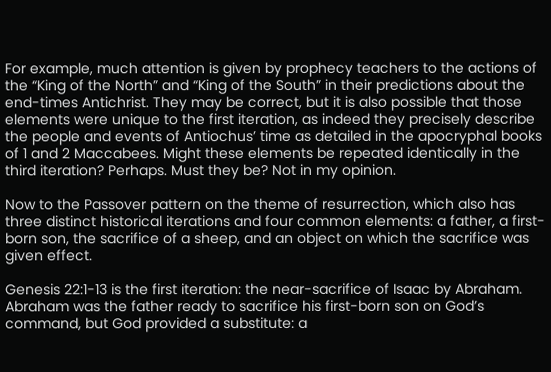For example, much attention is given by prophecy teachers to the actions of the “King of the North” and “King of the South” in their predictions about the end-times Antichrist. They may be correct, but it is also possible that those elements were unique to the first iteration, as indeed they precisely describe the people and events of Antiochus’ time as detailed in the apocryphal books of 1 and 2 Maccabees. Might these elements be repeated identically in the third iteration? Perhaps. Must they be? Not in my opinion.

Now to the Passover pattern on the theme of resurrection, which also has three distinct historical iterations and four common elements: a father, a first-born son, the sacrifice of a sheep, and an object on which the sacrifice was given effect.

Genesis 22:1-13 is the first iteration: the near-sacrifice of Isaac by Abraham. Abraham was the father ready to sacrifice his first-born son on God’s command, but God provided a substitute: a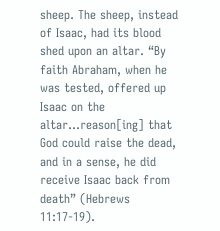sheep. The sheep, instead of Isaac, had its blood shed upon an altar. “By faith Abraham, when he was tested, offered up Isaac on the altar…reason[ing] that God could raise the dead, and in a sense, he did receive Isaac back from death” (Hebrews 11:17-19).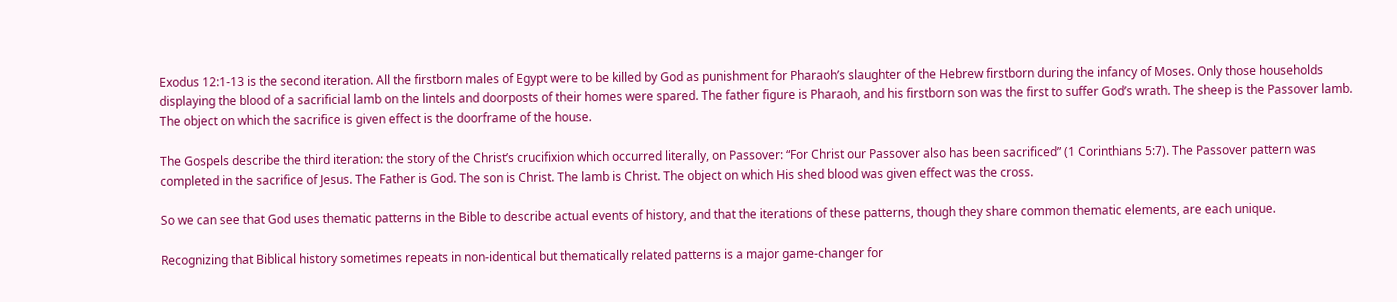Exodus 12:1-13 is the second iteration. All the firstborn males of Egypt were to be killed by God as punishment for Pharaoh’s slaughter of the Hebrew firstborn during the infancy of Moses. Only those households displaying the blood of a sacrificial lamb on the lintels and doorposts of their homes were spared. The father figure is Pharaoh, and his firstborn son was the first to suffer God’s wrath. The sheep is the Passover lamb. The object on which the sacrifice is given effect is the doorframe of the house.

The Gospels describe the third iteration: the story of the Christ’s crucifixion which occurred literally, on Passover: “For Christ our Passover also has been sacrificed” (1 Corinthians 5:7). The Passover pattern was completed in the sacrifice of Jesus. The Father is God. The son is Christ. The lamb is Christ. The object on which His shed blood was given effect was the cross.

So we can see that God uses thematic patterns in the Bible to describe actual events of history, and that the iterations of these patterns, though they share common thematic elements, are each unique.

Recognizing that Biblical history sometimes repeats in non-identical but thematically related patterns is a major game-changer for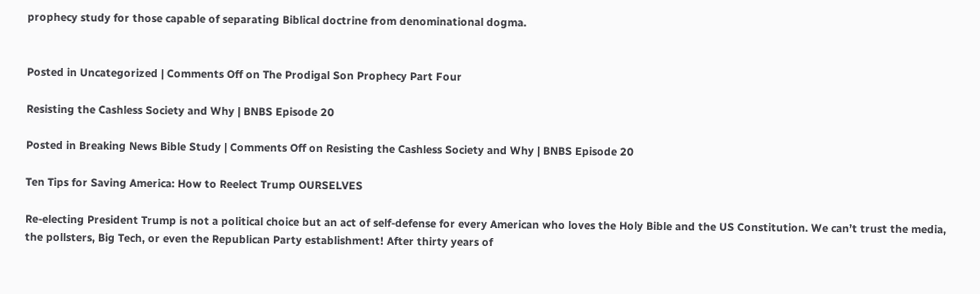prophecy study for those capable of separating Biblical doctrine from denominational dogma.


Posted in Uncategorized | Comments Off on The Prodigal Son Prophecy Part Four

Resisting the Cashless Society and Why | BNBS Episode 20

Posted in Breaking News Bible Study | Comments Off on Resisting the Cashless Society and Why | BNBS Episode 20

Ten Tips for Saving America: How to Reelect Trump OURSELVES

Re-electing President Trump is not a political choice but an act of self-defense for every American who loves the Holy Bible and the US Constitution. We can’t trust the media, the pollsters, Big Tech, or even the Republican Party establishment! After thirty years of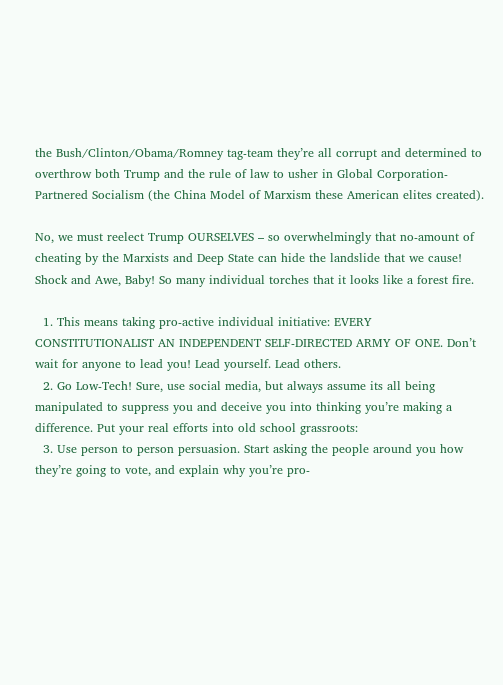the Bush/Clinton/Obama/Romney tag-team they’re all corrupt and determined to overthrow both Trump and the rule of law to usher in Global Corporation-Partnered Socialism (the China Model of Marxism these American elites created).

No, we must reelect Trump OURSELVES – so overwhelmingly that no-amount of cheating by the Marxists and Deep State can hide the landslide that we cause! Shock and Awe, Baby! So many individual torches that it looks like a forest fire.

  1. This means taking pro-active individual initiative: EVERY CONSTITUTIONALIST AN INDEPENDENT SELF-DIRECTED ARMY OF ONE. Don’t wait for anyone to lead you! Lead yourself. Lead others.
  2. Go Low-Tech! Sure, use social media, but always assume its all being manipulated to suppress you and deceive you into thinking you’re making a difference. Put your real efforts into old school grassroots:
  3. Use person to person persuasion. Start asking the people around you how they’re going to vote, and explain why you’re pro-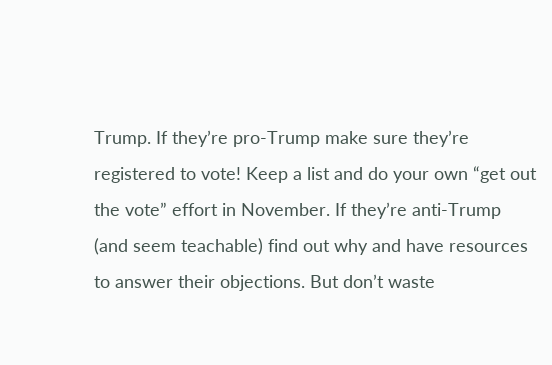Trump. If they’re pro-Trump make sure they’re registered to vote! Keep a list and do your own “get out the vote” effort in November. If they’re anti-Trump (and seem teachable) find out why and have resources to answer their objections. But don’t waste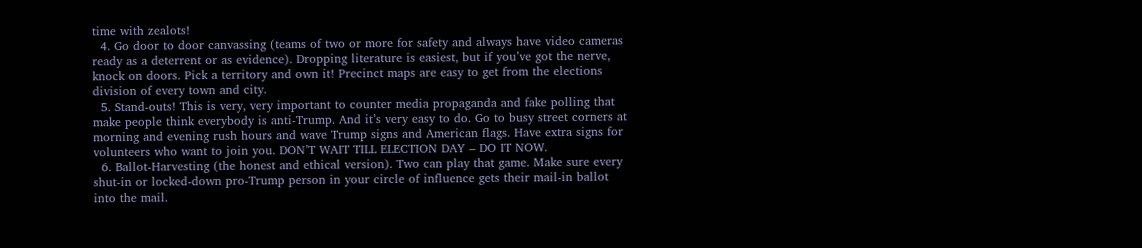time with zealots!
  4. Go door to door canvassing (teams of two or more for safety and always have video cameras ready as a deterrent or as evidence). Dropping literature is easiest, but if you’ve got the nerve, knock on doors. Pick a territory and own it! Precinct maps are easy to get from the elections division of every town and city.
  5. Stand-outs! This is very, very important to counter media propaganda and fake polling that make people think everybody is anti-Trump. And it’s very easy to do. Go to busy street corners at morning and evening rush hours and wave Trump signs and American flags. Have extra signs for volunteers who want to join you. DON’T WAIT TILL ELECTION DAY – DO IT NOW.
  6. Ballot-Harvesting (the honest and ethical version). Two can play that game. Make sure every shut-in or locked-down pro-Trump person in your circle of influence gets their mail-in ballot into the mail.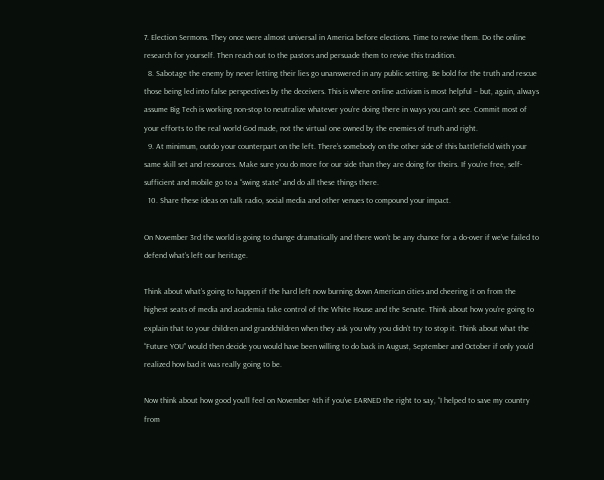7. Election Sermons. They once were almost universal in America before elections. Time to revive them. Do the online research for yourself. Then reach out to the pastors and persuade them to revive this tradition.
  8. Sabotage the enemy by never letting their lies go unanswered in any public setting. Be bold for the truth and rescue those being led into false perspectives by the deceivers. This is where on-line activism is most helpful – but, again, always assume Big Tech is working non-stop to neutralize whatever you’re doing there in ways you can’t see. Commit most of your efforts to the real world God made, not the virtual one owned by the enemies of truth and right.
  9. At minimum, outdo your counterpart on the left. There’s somebody on the other side of this battlefield with your same skill set and resources. Make sure you do more for our side than they are doing for theirs. If you’re free, self-sufficient and mobile go to a “swing state” and do all these things there.
  10. Share these ideas on talk radio, social media and other venues to compound your impact.

On November 3rd the world is going to change dramatically and there won’t be any chance for a do-over if we’ve failed to defend what’s left our heritage.

Think about what’s going to happen if the hard left now burning down American cities and cheering it on from the highest seats of media and academia take control of the White House and the Senate. Think about how you’re going to explain that to your children and grandchildren when they ask you why you didn’t try to stop it. Think about what the “Future YOU” would then decide you would have been willing to do back in August, September and October if only you’d realized how bad it was really going to be.

Now think about how good you’ll feel on November 4th if you’ve EARNED the right to say, “I helped to save my country from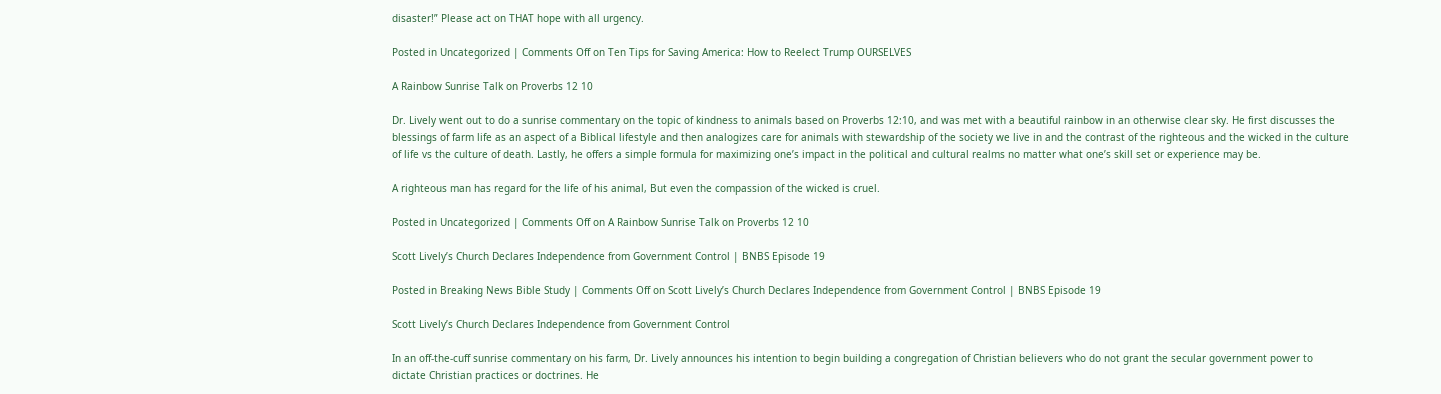disaster!” Please act on THAT hope with all urgency.

Posted in Uncategorized | Comments Off on Ten Tips for Saving America: How to Reelect Trump OURSELVES

A Rainbow Sunrise Talk on Proverbs 12 10

Dr. Lively went out to do a sunrise commentary on the topic of kindness to animals based on Proverbs 12:10, and was met with a beautiful rainbow in an otherwise clear sky. He first discusses the blessings of farm life as an aspect of a Biblical lifestyle and then analogizes care for animals with stewardship of the society we live in and the contrast of the righteous and the wicked in the culture of life vs the culture of death. Lastly, he offers a simple formula for maximizing one’s impact in the political and cultural realms no matter what one’s skill set or experience may be.

A righteous man has regard for the life of his animal, But even the compassion of the wicked is cruel.

Posted in Uncategorized | Comments Off on A Rainbow Sunrise Talk on Proverbs 12 10

Scott Lively’s Church Declares Independence from Government Control | BNBS Episode 19

Posted in Breaking News Bible Study | Comments Off on Scott Lively’s Church Declares Independence from Government Control | BNBS Episode 19

Scott Lively’s Church Declares Independence from Government Control

In an off-the-cuff sunrise commentary on his farm, Dr. Lively announces his intention to begin building a congregation of Christian believers who do not grant the secular government power to dictate Christian practices or doctrines. He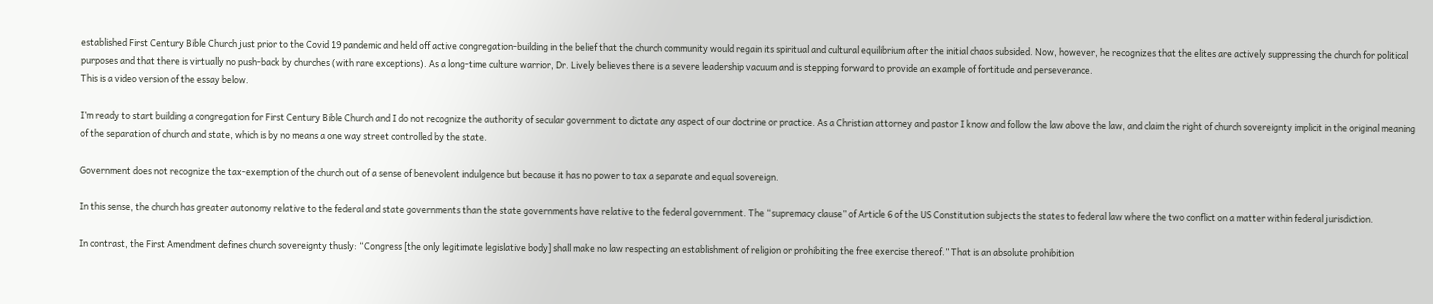established First Century Bible Church just prior to the Covid 19 pandemic and held off active congregation-building in the belief that the church community would regain its spiritual and cultural equilibrium after the initial chaos subsided. Now, however, he recognizes that the elites are actively suppressing the church for political purposes and that there is virtually no push-back by churches (with rare exceptions). As a long-time culture warrior, Dr. Lively believes there is a severe leadership vacuum and is stepping forward to provide an example of fortitude and perseverance.
This is a video version of the essay below.

I’m ready to start building a congregation for First Century Bible Church and I do not recognize the authority of secular government to dictate any aspect of our doctrine or practice. As a Christian attorney and pastor I know and follow the law above the law, and claim the right of church sovereignty implicit in the original meaning of the separation of church and state, which is by no means a one way street controlled by the state.

Government does not recognize the tax-exemption of the church out of a sense of benevolent indulgence but because it has no power to tax a separate and equal sovereign.

In this sense, the church has greater autonomy relative to the federal and state governments than the state governments have relative to the federal government. The “supremacy clause” of Article 6 of the US Constitution subjects the states to federal law where the two conflict on a matter within federal jurisdiction.

In contrast, the First Amendment defines church sovereignty thusly: “Congress [the only legitimate legislative body] shall make no law respecting an establishment of religion or prohibiting the free exercise thereof.” That is an absolute prohibition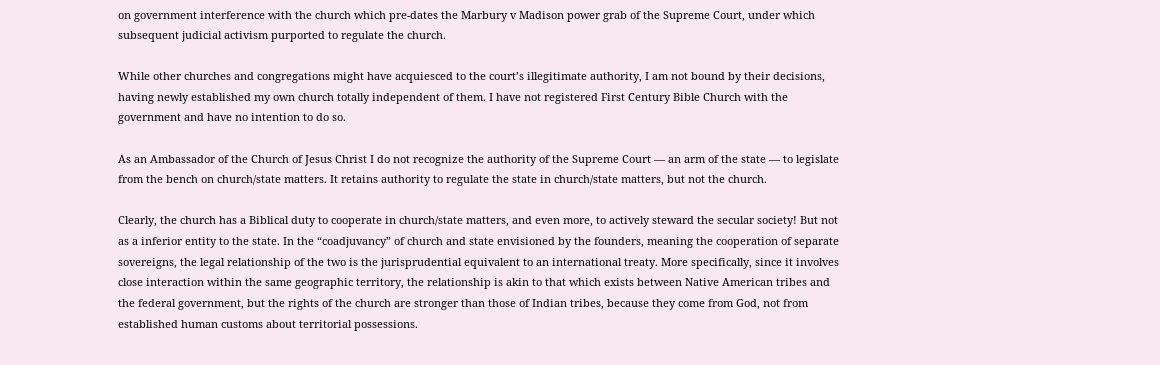on government interference with the church which pre-dates the Marbury v Madison power grab of the Supreme Court, under which subsequent judicial activism purported to regulate the church.

While other churches and congregations might have acquiesced to the court’s illegitimate authority, I am not bound by their decisions, having newly established my own church totally independent of them. I have not registered First Century Bible Church with the government and have no intention to do so.

As an Ambassador of the Church of Jesus Christ I do not recognize the authority of the Supreme Court — an arm of the state — to legislate from the bench on church/state matters. It retains authority to regulate the state in church/state matters, but not the church.

Clearly, the church has a Biblical duty to cooperate in church/state matters, and even more, to actively steward the secular society! But not as a inferior entity to the state. In the “coadjuvancy” of church and state envisioned by the founders, meaning the cooperation of separate sovereigns, the legal relationship of the two is the jurisprudential equivalent to an international treaty. More specifically, since it involves close interaction within the same geographic territory, the relationship is akin to that which exists between Native American tribes and the federal government, but the rights of the church are stronger than those of Indian tribes, because they come from God, not from established human customs about territorial possessions.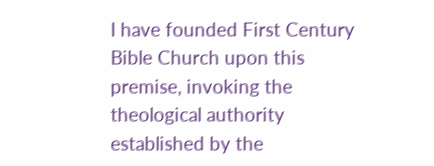I have founded First Century Bible Church upon this premise, invoking the theological authority established by the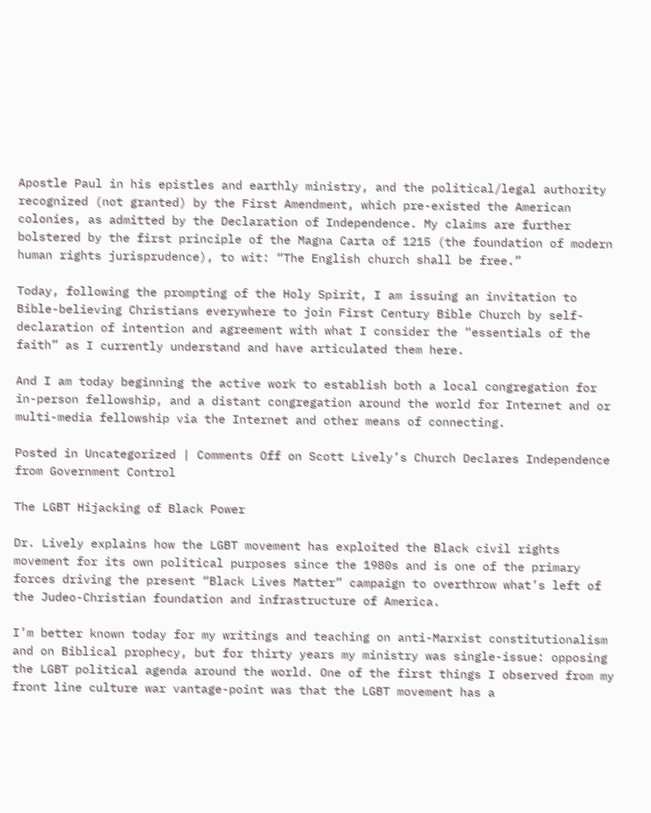Apostle Paul in his epistles and earthly ministry, and the political/legal authority recognized (not granted) by the First Amendment, which pre-existed the American colonies, as admitted by the Declaration of Independence. My claims are further bolstered by the first principle of the Magna Carta of 1215 (the foundation of modern human rights jurisprudence), to wit: “The English church shall be free.”

Today, following the prompting of the Holy Spirit, I am issuing an invitation to Bible-believing Christians everywhere to join First Century Bible Church by self-declaration of intention and agreement with what I consider the “essentials of the faith” as I currently understand and have articulated them here.

And I am today beginning the active work to establish both a local congregation for in-person fellowship, and a distant congregation around the world for Internet and or multi-media fellowship via the Internet and other means of connecting.

Posted in Uncategorized | Comments Off on Scott Lively’s Church Declares Independence from Government Control

The LGBT Hijacking of Black Power

Dr. Lively explains how the LGBT movement has exploited the Black civil rights movement for its own political purposes since the 1980s and is one of the primary forces driving the present “Black Lives Matter” campaign to overthrow what’s left of the Judeo-Christian foundation and infrastructure of America.

I’m better known today for my writings and teaching on anti-Marxist constitutionalism and on Biblical prophecy, but for thirty years my ministry was single-issue: opposing the LGBT political agenda around the world. One of the first things I observed from my front line culture war vantage-point was that the LGBT movement has a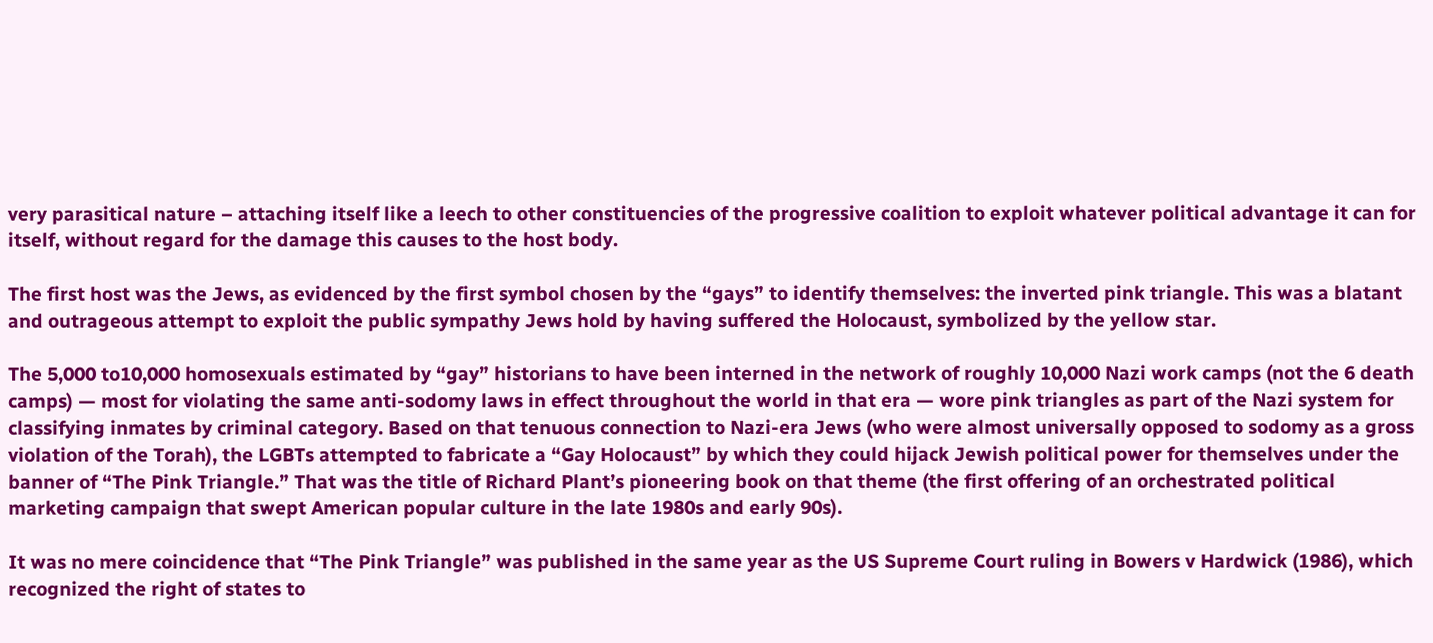very parasitical nature – attaching itself like a leech to other constituencies of the progressive coalition to exploit whatever political advantage it can for itself, without regard for the damage this causes to the host body.

The first host was the Jews, as evidenced by the first symbol chosen by the “gays” to identify themselves: the inverted pink triangle. This was a blatant and outrageous attempt to exploit the public sympathy Jews hold by having suffered the Holocaust, symbolized by the yellow star.

The 5,000 to10,000 homosexuals estimated by “gay” historians to have been interned in the network of roughly 10,000 Nazi work camps (not the 6 death camps) — most for violating the same anti-sodomy laws in effect throughout the world in that era — wore pink triangles as part of the Nazi system for classifying inmates by criminal category. Based on that tenuous connection to Nazi-era Jews (who were almost universally opposed to sodomy as a gross violation of the Torah), the LGBTs attempted to fabricate a “Gay Holocaust” by which they could hijack Jewish political power for themselves under the banner of “The Pink Triangle.” That was the title of Richard Plant’s pioneering book on that theme (the first offering of an orchestrated political marketing campaign that swept American popular culture in the late 1980s and early 90s).

It was no mere coincidence that “The Pink Triangle” was published in the same year as the US Supreme Court ruling in Bowers v Hardwick (1986), which recognized the right of states to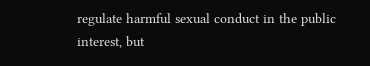regulate harmful sexual conduct in the public interest, but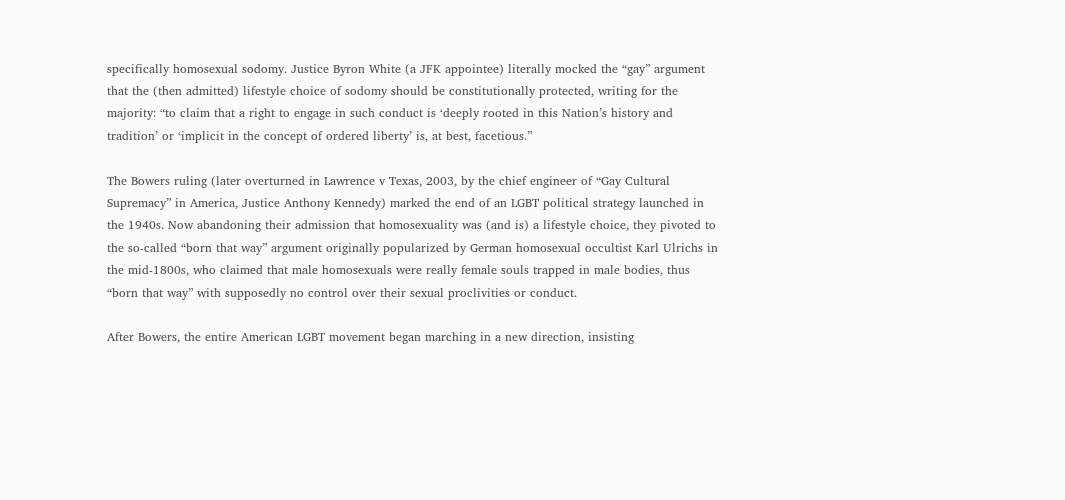specifically homosexual sodomy. Justice Byron White (a JFK appointee) literally mocked the “gay” argument that the (then admitted) lifestyle choice of sodomy should be constitutionally protected, writing for the majority: “to claim that a right to engage in such conduct is ‘deeply rooted in this Nation’s history and tradition’ or ‘implicit in the concept of ordered liberty’ is, at best, facetious.”

The Bowers ruling (later overturned in Lawrence v Texas, 2003, by the chief engineer of “Gay Cultural Supremacy” in America, Justice Anthony Kennedy) marked the end of an LGBT political strategy launched in the 1940s. Now abandoning their admission that homosexuality was (and is) a lifestyle choice, they pivoted to the so-called “born that way” argument originally popularized by German homosexual occultist Karl Ulrichs in the mid-1800s, who claimed that male homosexuals were really female souls trapped in male bodies, thus “born that way” with supposedly no control over their sexual proclivities or conduct.

After Bowers, the entire American LGBT movement began marching in a new direction, insisting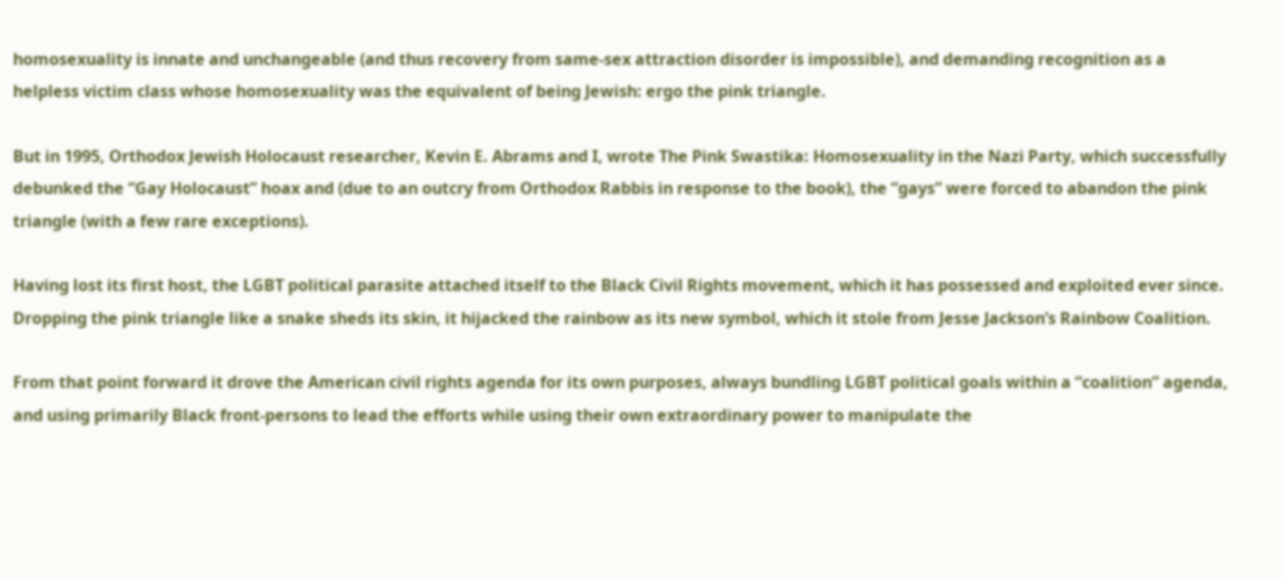homosexuality is innate and unchangeable (and thus recovery from same-sex attraction disorder is impossible), and demanding recognition as a helpless victim class whose homosexuality was the equivalent of being Jewish: ergo the pink triangle.

But in 1995, Orthodox Jewish Holocaust researcher, Kevin E. Abrams and I, wrote The Pink Swastika: Homosexuality in the Nazi Party, which successfully debunked the “Gay Holocaust” hoax and (due to an outcry from Orthodox Rabbis in response to the book), the “gays” were forced to abandon the pink triangle (with a few rare exceptions).

Having lost its first host, the LGBT political parasite attached itself to the Black Civil Rights movement, which it has possessed and exploited ever since. Dropping the pink triangle like a snake sheds its skin, it hijacked the rainbow as its new symbol, which it stole from Jesse Jackson’s Rainbow Coalition.

From that point forward it drove the American civil rights agenda for its own purposes, always bundling LGBT political goals within a “coalition” agenda, and using primarily Black front-persons to lead the efforts while using their own extraordinary power to manipulate the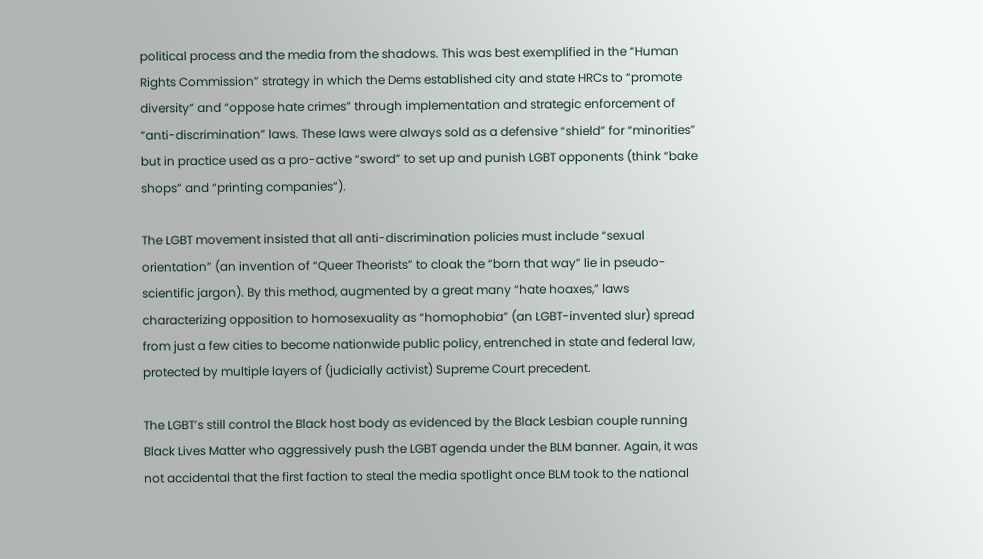political process and the media from the shadows. This was best exemplified in the “Human Rights Commission” strategy in which the Dems established city and state HRCs to “promote diversity” and “oppose hate crimes” through implementation and strategic enforcement of “anti-discrimination” laws. These laws were always sold as a defensive “shield” for “minorities” but in practice used as a pro-active “sword” to set up and punish LGBT opponents (think “bake shops” and “printing companies”).

The LGBT movement insisted that all anti-discrimination policies must include “sexual orientation” (an invention of “Queer Theorists” to cloak the “born that way” lie in pseudo-scientific jargon). By this method, augmented by a great many “hate hoaxes,” laws characterizing opposition to homosexuality as “homophobia” (an LGBT-invented slur) spread from just a few cities to become nationwide public policy, entrenched in state and federal law, protected by multiple layers of (judicially activist) Supreme Court precedent.

The LGBT’s still control the Black host body as evidenced by the Black Lesbian couple running Black Lives Matter who aggressively push the LGBT agenda under the BLM banner. Again, it was not accidental that the first faction to steal the media spotlight once BLM took to the national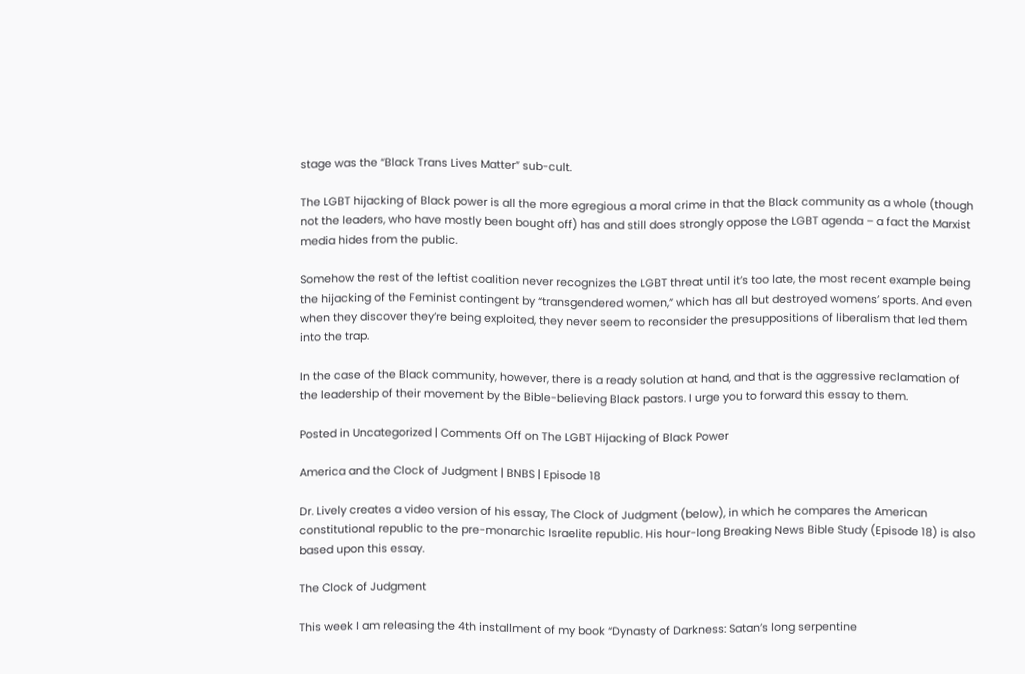stage was the “Black Trans Lives Matter” sub-cult.

The LGBT hijacking of Black power is all the more egregious a moral crime in that the Black community as a whole (though not the leaders, who have mostly been bought off) has and still does strongly oppose the LGBT agenda – a fact the Marxist media hides from the public.

Somehow the rest of the leftist coalition never recognizes the LGBT threat until it’s too late, the most recent example being the hijacking of the Feminist contingent by “transgendered women,” which has all but destroyed womens’ sports. And even when they discover they’re being exploited, they never seem to reconsider the presuppositions of liberalism that led them into the trap.

In the case of the Black community, however, there is a ready solution at hand, and that is the aggressive reclamation of the leadership of their movement by the Bible-believing Black pastors. I urge you to forward this essay to them.

Posted in Uncategorized | Comments Off on The LGBT Hijacking of Black Power

America and the Clock of Judgment | BNBS | Episode 18

Dr. Lively creates a video version of his essay, The Clock of Judgment (below), in which he compares the American constitutional republic to the pre-monarchic Israelite republic. His hour-long Breaking News Bible Study (Episode 18) is also based upon this essay.

The Clock of Judgment

This week I am releasing the 4th installment of my book “Dynasty of Darkness: Satan’s long serpentine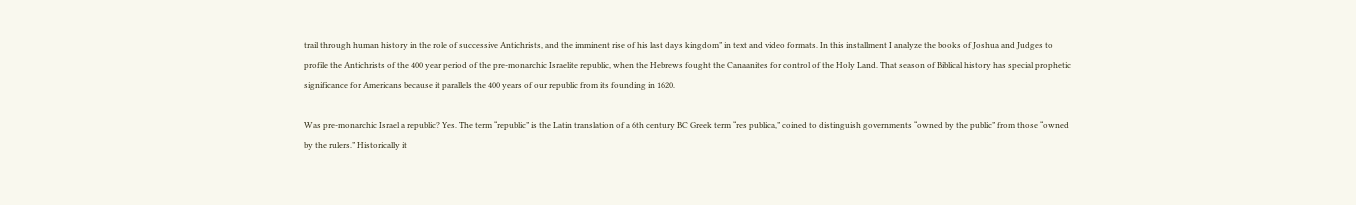trail through human history in the role of successive Antichrists, and the imminent rise of his last days kingdom” in text and video formats. In this installment I analyze the books of Joshua and Judges to profile the Antichrists of the 400 year period of the pre-monarchic Israelite republic, when the Hebrews fought the Canaanites for control of the Holy Land. That season of Biblical history has special prophetic significance for Americans because it parallels the 400 years of our republic from its founding in 1620.

Was pre-monarchic Israel a republic? Yes. The term “republic” is the Latin translation of a 6th century BC Greek term “res publica,” coined to distinguish governments “owned by the public” from those “owned by the rulers.” Historically it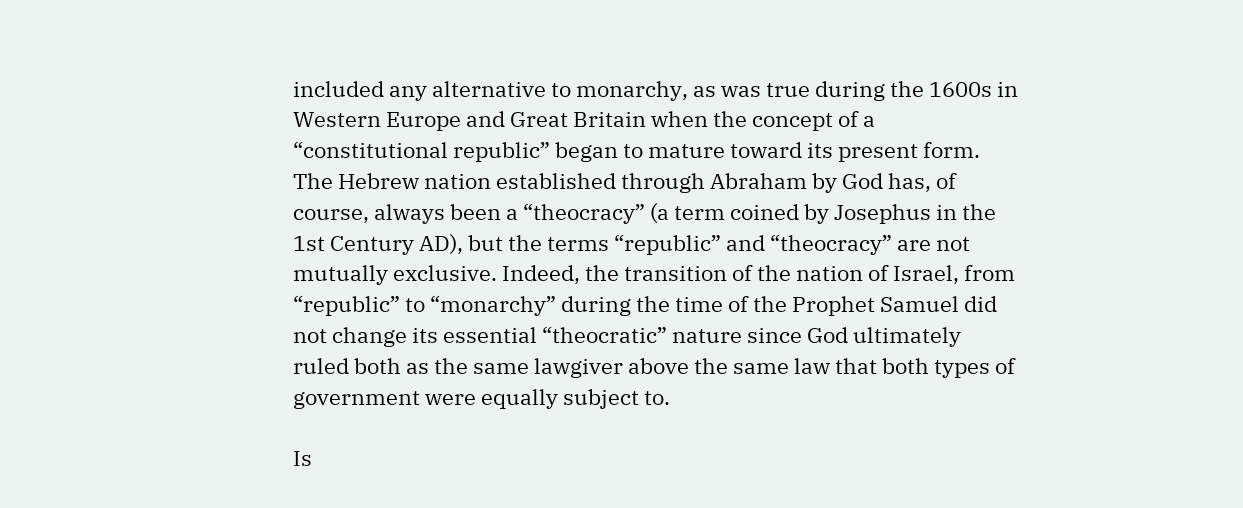included any alternative to monarchy, as was true during the 1600s in Western Europe and Great Britain when the concept of a “constitutional republic” began to mature toward its present form. The Hebrew nation established through Abraham by God has, of course, always been a “theocracy” (a term coined by Josephus in the 1st Century AD), but the terms “republic” and “theocracy” are not mutually exclusive. Indeed, the transition of the nation of Israel, from “republic” to “monarchy” during the time of the Prophet Samuel did not change its essential “theocratic” nature since God ultimately ruled both as the same lawgiver above the same law that both types of government were equally subject to.

Is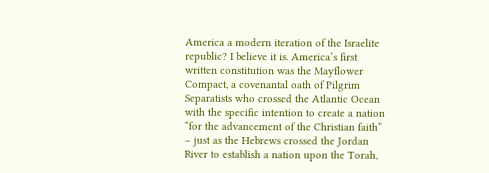America a modern iteration of the Israelite republic? I believe it is. America’s first written constitution was the Mayflower Compact, a covenantal oath of Pilgrim Separatists who crossed the Atlantic Ocean with the specific intention to create a nation “for the advancement of the Christian faith” – just as the Hebrews crossed the Jordan River to establish a nation upon the Torah,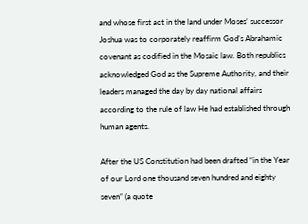and whose first act in the land under Moses’ successor Joshua was to corporately reaffirm God’s Abrahamic covenant as codified in the Mosaic law. Both republics acknowledged God as the Supreme Authority, and their leaders managed the day by day national affairs according to the rule of law He had established through human agents.

After the US Constitution had been drafted “in the Year of our Lord one thousand seven hundred and eighty seven” (a quote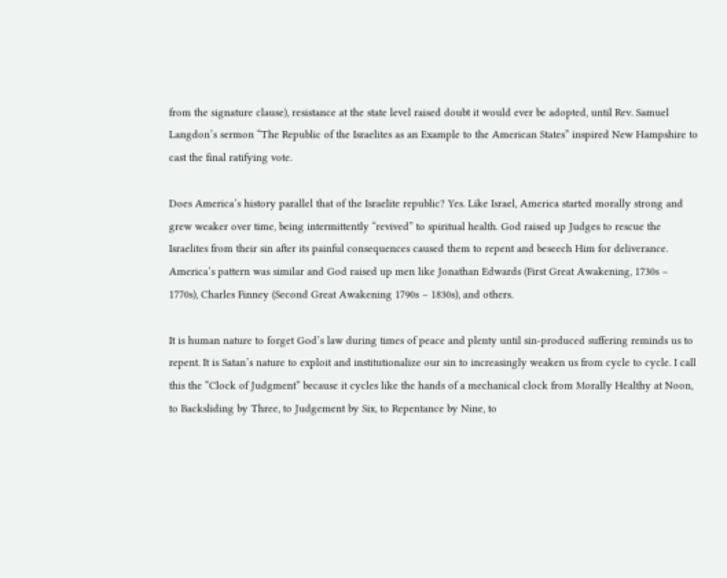from the signature clause), resistance at the state level raised doubt it would ever be adopted, until Rev. Samuel Langdon’s sermon “The Republic of the Israelites as an Example to the American States” inspired New Hampshire to cast the final ratifying vote.

Does America’s history parallel that of the Israelite republic? Yes. Like Israel, America started morally strong and grew weaker over time, being intermittently “revived” to spiritual health. God raised up Judges to rescue the Israelites from their sin after its painful consequences caused them to repent and beseech Him for deliverance. America’s pattern was similar and God raised up men like Jonathan Edwards (First Great Awakening, 1730s – 1770s), Charles Finney (Second Great Awakening 1790s – 1830s), and others.

It is human nature to forget God’s law during times of peace and plenty until sin-produced suffering reminds us to repent. It is Satan’s nature to exploit and institutionalize our sin to increasingly weaken us from cycle to cycle. I call this the “Clock of Judgment” because it cycles like the hands of a mechanical clock from Morally Healthy at Noon, to Backsliding by Three, to Judgement by Six, to Repentance by Nine, to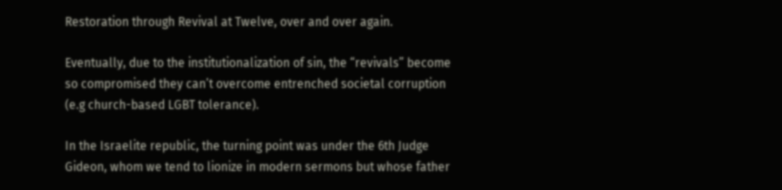Restoration through Revival at Twelve, over and over again.

Eventually, due to the institutionalization of sin, the “revivals” become so compromised they can’t overcome entrenched societal corruption (e.g church-based LGBT tolerance).

In the Israelite republic, the turning point was under the 6th Judge Gideon, whom we tend to lionize in modern sermons but whose father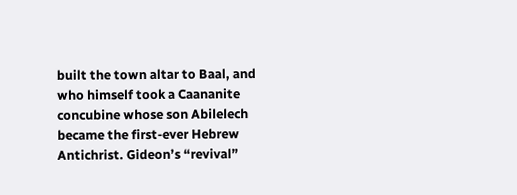built the town altar to Baal, and who himself took a Caananite concubine whose son Abilelech became the first-ever Hebrew Antichrist. Gideon’s “revival”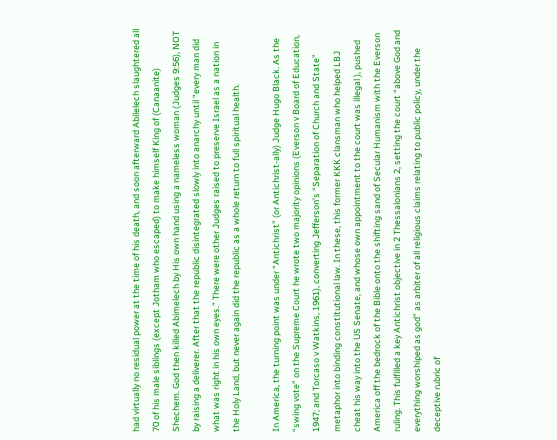had virtually no residual power at the time of his death, and soon afterward Abilelech slaughtered all 70 of his male siblings (except Jotham who escaped) to make himself King of (Canaanite) Shechem. God then killed Abimelech by His own hand using a nameless woman (Judges 9:56), NOT by raising a deliverer. After that the republic disintegrated slowly into anarchy until “every man did what was right in his own eyes.” There were other Judges raised to preserve Israel as a nation in the Holy Land, but never again did the republic as a whole return to full spiritual health.

In America, the turning point was under “Antichrist” (or Antichrist-ally) Judge Hugo Black. As the “swing vote” on the Supreme Court he wrote two majority opinions (Everson v Board of Education, 1947; and Torcaso v Watkins, 1961), converting Jefferson’s “Separation of Church and State” metaphor into binding constitutional law. In these, this former KKK clansman who helped LBJ cheat his way into the US Senate, and whose own appointment to the court was illegal ), pushed America off the bedrock of the Bible onto the shifting sand of Secular Humanism with the Everson ruling. This fulfilled a key Antichrist objective in 2 Thessalonians 2, setting the court “above God and everything worshiped as god” as arbiter of all religious claims relating to public policy, under the deceptive rubric of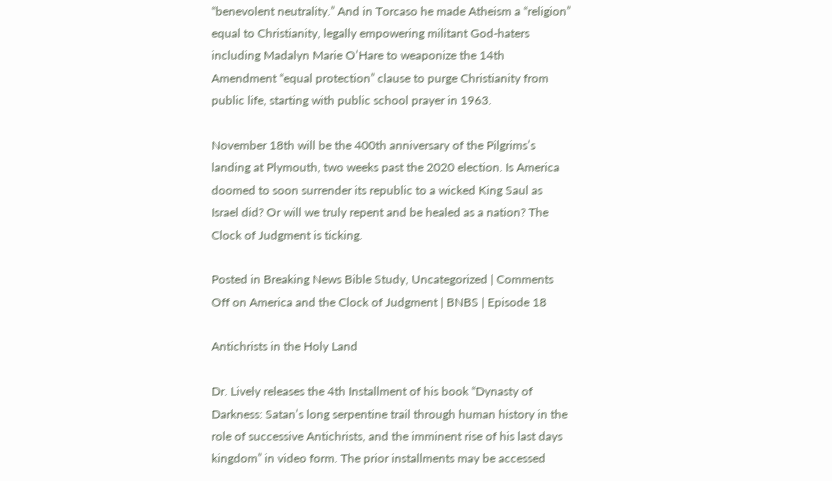“benevolent neutrality.” And in Torcaso he made Atheism a “religion” equal to Christianity, legally empowering militant God-haters including Madalyn Marie O’Hare to weaponize the 14th Amendment “equal protection” clause to purge Christianity from public life, starting with public school prayer in 1963.

November 18th will be the 400th anniversary of the Pilgrims’s landing at Plymouth, two weeks past the 2020 election. Is America doomed to soon surrender its republic to a wicked King Saul as Israel did? Or will we truly repent and be healed as a nation? The Clock of Judgment is ticking.

Posted in Breaking News Bible Study, Uncategorized | Comments Off on America and the Clock of Judgment | BNBS | Episode 18

Antichrists in the Holy Land

Dr. Lively releases the 4th Installment of his book “Dynasty of Darkness: Satan’s long serpentine trail through human history in the role of successive Antichrists, and the imminent rise of his last days kingdom” in video form. The prior installments may be accessed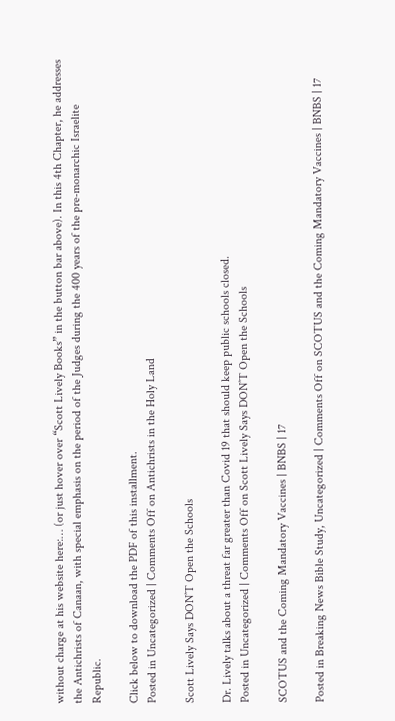without charge at his website here:… (or just hover over “Scott Lively Books” in the button bar above). In this 4th Chapter, he addresses the Antichrists of Canaan, with special emphasis on the period of the Judges during the 400 years of the pre-monarchic Israelite Republic.

Click below to download the PDF of this installment.
Posted in Uncategorized | Comments Off on Antichrists in the Holy Land

Scott Lively Says DON’T Open the Schools

Dr. Lively talks about a threat far greater than Covid 19 that should keep public schools closed.
Posted in Uncategorized | Comments Off on Scott Lively Says DON’T Open the Schools

SCOTUS and the Coming Mandatory Vaccines | BNBS | 17

Posted in Breaking News Bible Study, Uncategorized | Comments Off on SCOTUS and the Coming Mandatory Vaccines | BNBS | 17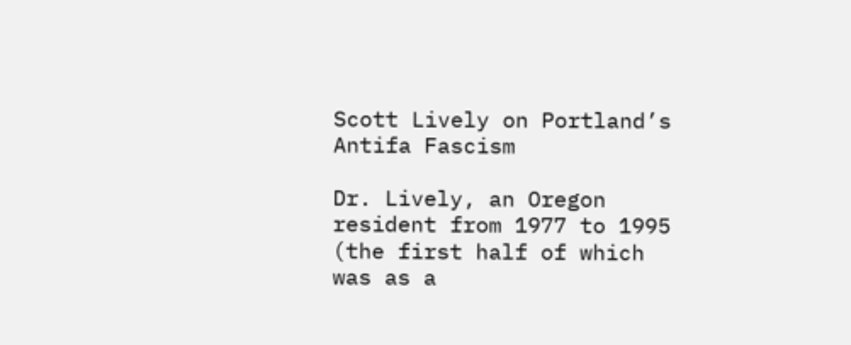Scott Lively on Portland’s Antifa Fascism

Dr. Lively, an Oregon resident from 1977 to 1995 (the first half of which was as a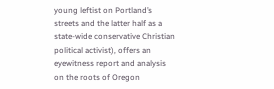young leftist on Portland’s streets and the latter half as a state-wide conservative Christian political activist), offers an eyewitness report and analysis on the roots of Oregon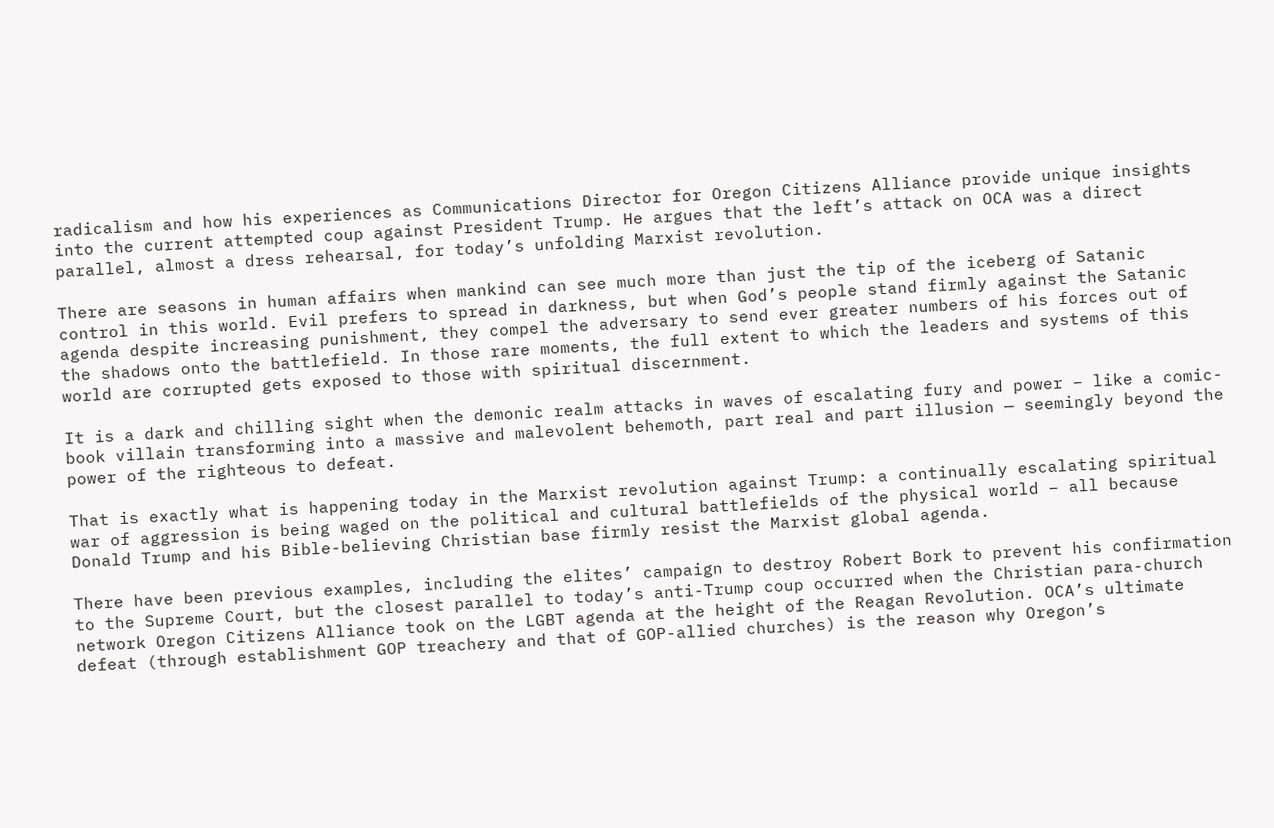radicalism and how his experiences as Communications Director for Oregon Citizens Alliance provide unique insights into the current attempted coup against President Trump. He argues that the left’s attack on OCA was a direct parallel, almost a dress rehearsal, for today’s unfolding Marxist revolution.

There are seasons in human affairs when mankind can see much more than just the tip of the iceberg of Satanic control in this world. Evil prefers to spread in darkness, but when God’s people stand firmly against the Satanic agenda despite increasing punishment, they compel the adversary to send ever greater numbers of his forces out of the shadows onto the battlefield. In those rare moments, the full extent to which the leaders and systems of this world are corrupted gets exposed to those with spiritual discernment.

It is a dark and chilling sight when the demonic realm attacks in waves of escalating fury and power – like a comic-book villain transforming into a massive and malevolent behemoth, part real and part illusion — seemingly beyond the power of the righteous to defeat.

That is exactly what is happening today in the Marxist revolution against Trump: a continually escalating spiritual war of aggression is being waged on the political and cultural battlefields of the physical world – all because Donald Trump and his Bible-believing Christian base firmly resist the Marxist global agenda.

There have been previous examples, including the elites’ campaign to destroy Robert Bork to prevent his confirmation to the Supreme Court, but the closest parallel to today’s anti-Trump coup occurred when the Christian para-church network Oregon Citizens Alliance took on the LGBT agenda at the height of the Reagan Revolution. OCA’s ultimate defeat (through establishment GOP treachery and that of GOP-allied churches) is the reason why Oregon’s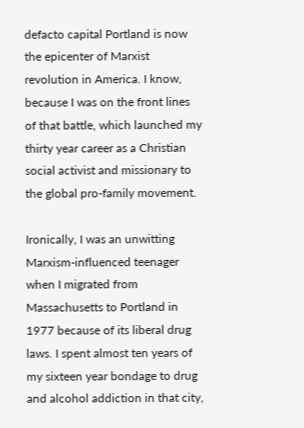defacto capital Portland is now the epicenter of Marxist revolution in America. I know, because I was on the front lines of that battle, which launched my thirty year career as a Christian social activist and missionary to the global pro-family movement.

Ironically, I was an unwitting Marxism-influenced teenager when I migrated from Massachusetts to Portland in 1977 because of its liberal drug laws. I spent almost ten years of my sixteen year bondage to drug and alcohol addiction in that city,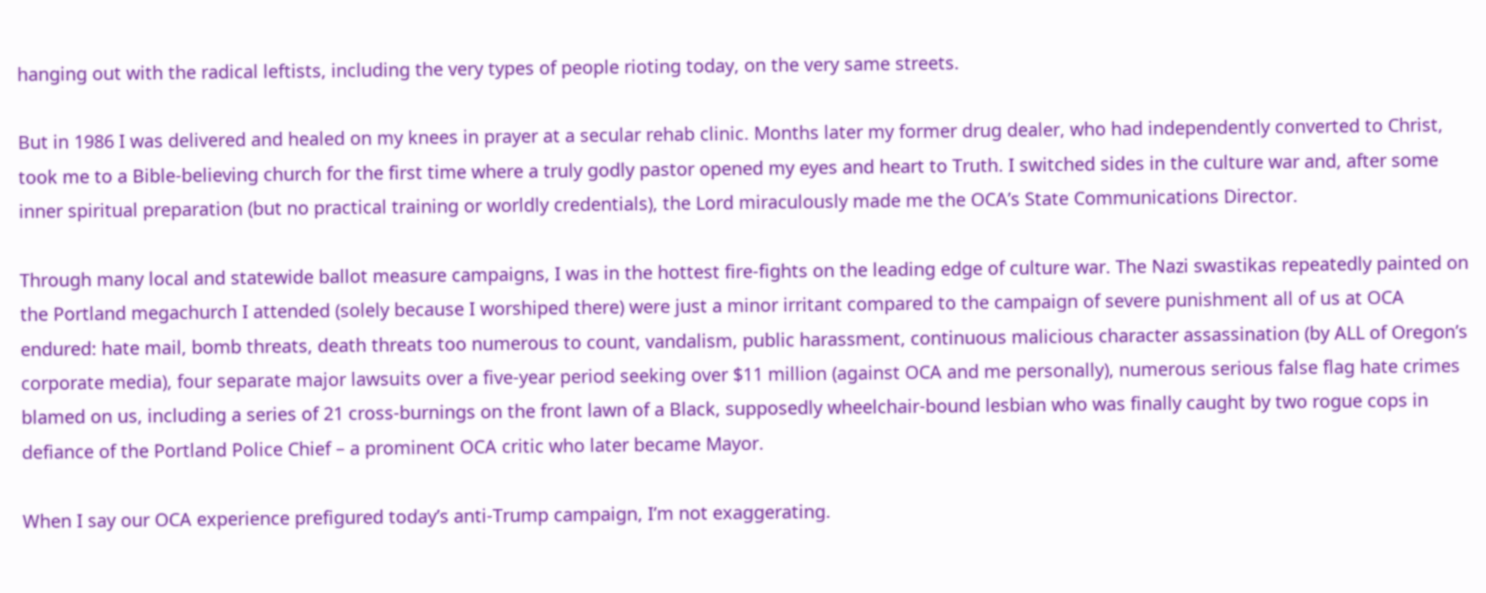hanging out with the radical leftists, including the very types of people rioting today, on the very same streets.

But in 1986 I was delivered and healed on my knees in prayer at a secular rehab clinic. Months later my former drug dealer, who had independently converted to Christ, took me to a Bible-believing church for the first time where a truly godly pastor opened my eyes and heart to Truth. I switched sides in the culture war and, after some inner spiritual preparation (but no practical training or worldly credentials), the Lord miraculously made me the OCA’s State Communications Director.

Through many local and statewide ballot measure campaigns, I was in the hottest fire-fights on the leading edge of culture war. The Nazi swastikas repeatedly painted on the Portland megachurch I attended (solely because I worshiped there) were just a minor irritant compared to the campaign of severe punishment all of us at OCA endured: hate mail, bomb threats, death threats too numerous to count, vandalism, public harassment, continuous malicious character assassination (by ALL of Oregon’s corporate media), four separate major lawsuits over a five-year period seeking over $11 million (against OCA and me personally), numerous serious false flag hate crimes blamed on us, including a series of 21 cross-burnings on the front lawn of a Black, supposedly wheelchair-bound lesbian who was finally caught by two rogue cops in defiance of the Portland Police Chief – a prominent OCA critic who later became Mayor.

When I say our OCA experience prefigured today’s anti-Trump campaign, I’m not exaggerating.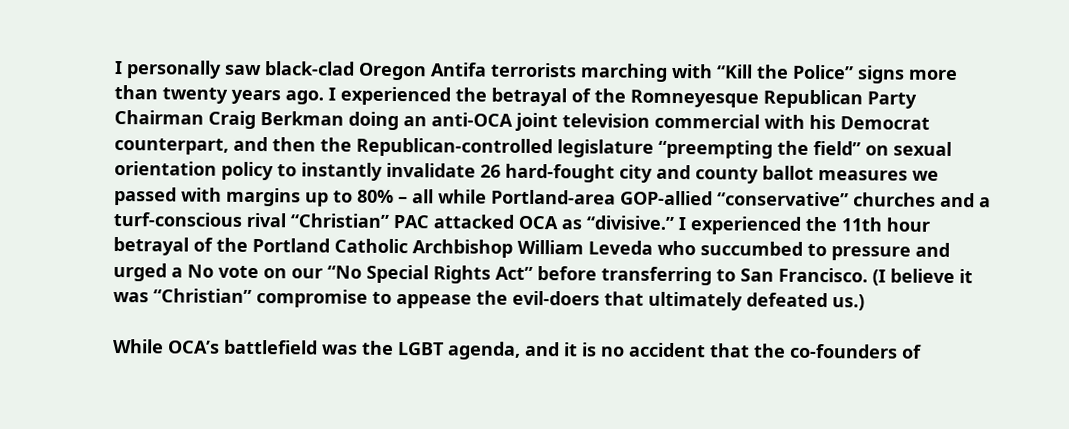I personally saw black-clad Oregon Antifa terrorists marching with “Kill the Police” signs more than twenty years ago. I experienced the betrayal of the Romneyesque Republican Party Chairman Craig Berkman doing an anti-OCA joint television commercial with his Democrat counterpart, and then the Republican-controlled legislature “preempting the field” on sexual orientation policy to instantly invalidate 26 hard-fought city and county ballot measures we passed with margins up to 80% – all while Portland-area GOP-allied “conservative” churches and a turf-conscious rival “Christian” PAC attacked OCA as “divisive.” I experienced the 11th hour betrayal of the Portland Catholic Archbishop William Leveda who succumbed to pressure and urged a No vote on our “No Special Rights Act” before transferring to San Francisco. (I believe it was “Christian” compromise to appease the evil-doers that ultimately defeated us.)

While OCA’s battlefield was the LGBT agenda, and it is no accident that the co-founders of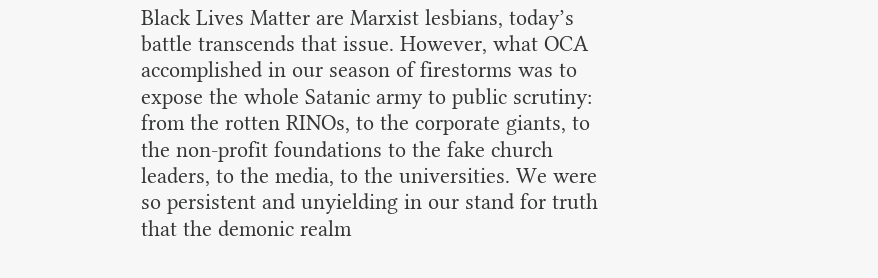Black Lives Matter are Marxist lesbians, today’s battle transcends that issue. However, what OCA accomplished in our season of firestorms was to expose the whole Satanic army to public scrutiny: from the rotten RINOs, to the corporate giants, to the non-profit foundations to the fake church leaders, to the media, to the universities. We were so persistent and unyielding in our stand for truth that the demonic realm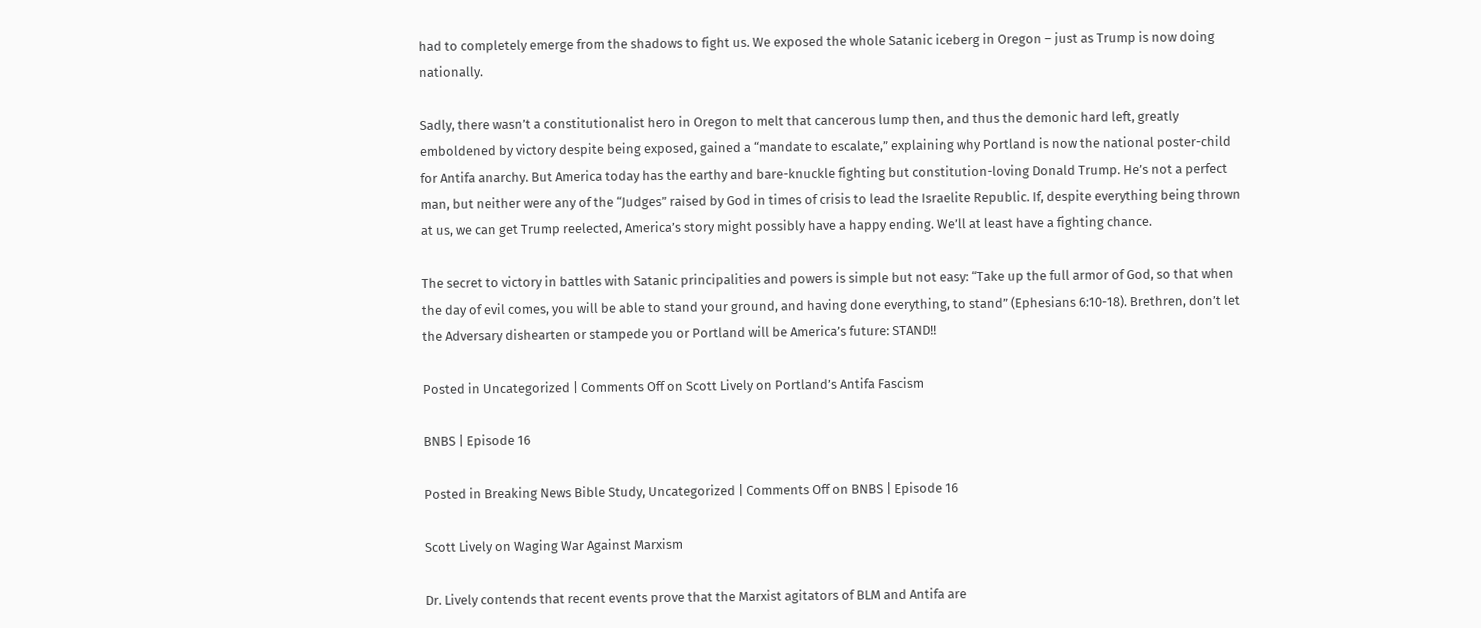had to completely emerge from the shadows to fight us. We exposed the whole Satanic iceberg in Oregon – just as Trump is now doing nationally.

Sadly, there wasn’t a constitutionalist hero in Oregon to melt that cancerous lump then, and thus the demonic hard left, greatly emboldened by victory despite being exposed, gained a “mandate to escalate,” explaining why Portland is now the national poster-child for Antifa anarchy. But America today has the earthy and bare-knuckle fighting but constitution-loving Donald Trump. He’s not a perfect man, but neither were any of the “Judges” raised by God in times of crisis to lead the Israelite Republic. If, despite everything being thrown at us, we can get Trump reelected, America’s story might possibly have a happy ending. We’ll at least have a fighting chance.

The secret to victory in battles with Satanic principalities and powers is simple but not easy: “Take up the full armor of God, so that when the day of evil comes, you will be able to stand your ground, and having done everything, to stand” (Ephesians 6:10-18). Brethren, don’t let the Adversary dishearten or stampede you or Portland will be America’s future: STAND!!

Posted in Uncategorized | Comments Off on Scott Lively on Portland’s Antifa Fascism

BNBS | Episode 16

Posted in Breaking News Bible Study, Uncategorized | Comments Off on BNBS | Episode 16

Scott Lively on Waging War Against Marxism

Dr. Lively contends that recent events prove that the Marxist agitators of BLM and Antifa are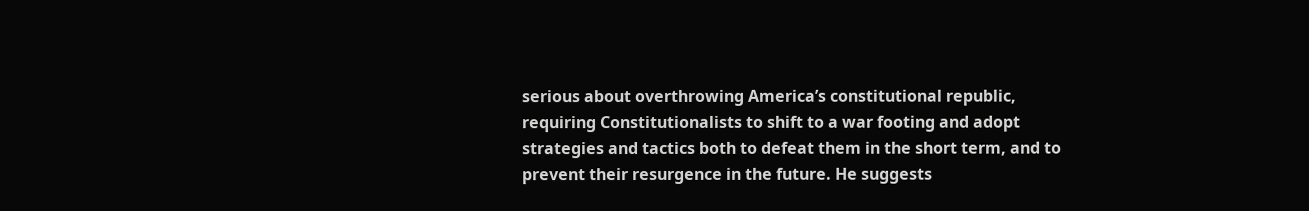serious about overthrowing America’s constitutional republic, requiring Constitutionalists to shift to a war footing and adopt strategies and tactics both to defeat them in the short term, and to prevent their resurgence in the future. He suggests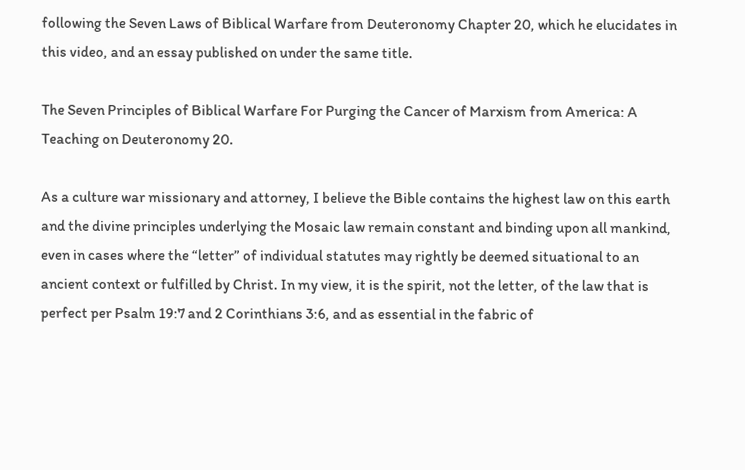following the Seven Laws of Biblical Warfare from Deuteronomy Chapter 20, which he elucidates in this video, and an essay published on under the same title.

The Seven Principles of Biblical Warfare For Purging the Cancer of Marxism from America: A Teaching on Deuteronomy 20.

As a culture war missionary and attorney, I believe the Bible contains the highest law on this earth and the divine principles underlying the Mosaic law remain constant and binding upon all mankind, even in cases where the “letter” of individual statutes may rightly be deemed situational to an ancient context or fulfilled by Christ. In my view, it is the spirit, not the letter, of the law that is perfect per Psalm 19:7 and 2 Corinthians 3:6, and as essential in the fabric of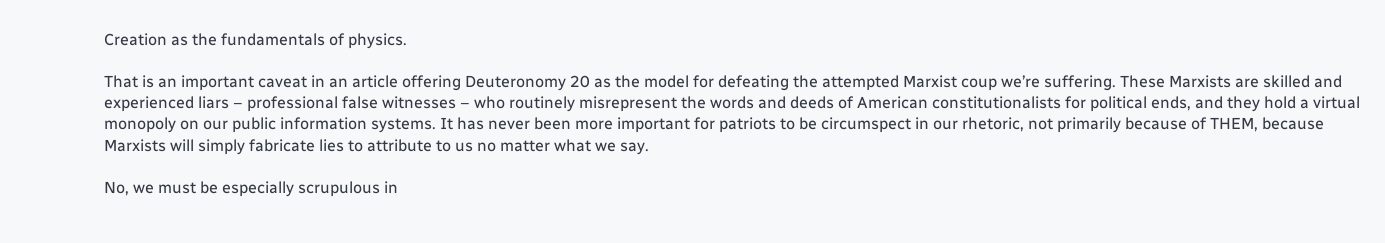Creation as the fundamentals of physics.

That is an important caveat in an article offering Deuteronomy 20 as the model for defeating the attempted Marxist coup we’re suffering. These Marxists are skilled and experienced liars – professional false witnesses – who routinely misrepresent the words and deeds of American constitutionalists for political ends, and they hold a virtual monopoly on our public information systems. It has never been more important for patriots to be circumspect in our rhetoric, not primarily because of THEM, because Marxists will simply fabricate lies to attribute to us no matter what we say.

No, we must be especially scrupulous in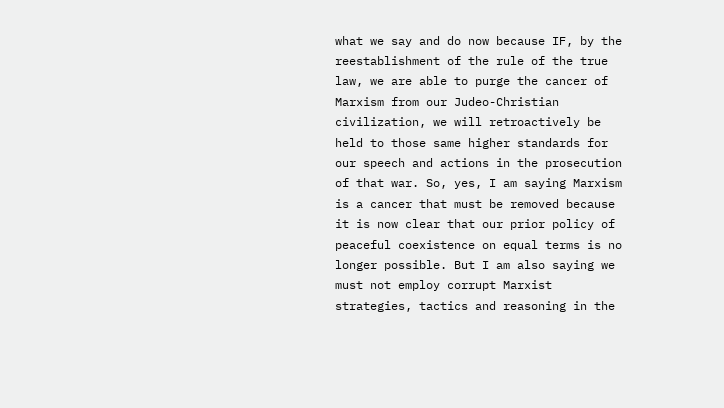what we say and do now because IF, by the reestablishment of the rule of the true law, we are able to purge the cancer of Marxism from our Judeo-Christian civilization, we will retroactively be held to those same higher standards for our speech and actions in the prosecution of that war. So, yes, I am saying Marxism is a cancer that must be removed because it is now clear that our prior policy of peaceful coexistence on equal terms is no longer possible. But I am also saying we must not employ corrupt Marxist strategies, tactics and reasoning in the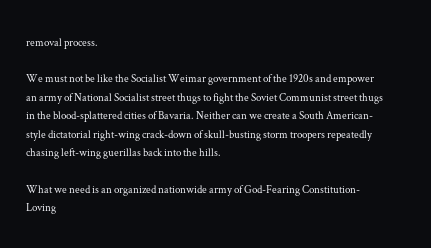removal process.

We must not be like the Socialist Weimar government of the 1920s and empower an army of National Socialist street thugs to fight the Soviet Communist street thugs in the blood-splattered cities of Bavaria. Neither can we create a South American-style dictatorial right-wing crack-down of skull-busting storm troopers repeatedly chasing left-wing guerillas back into the hills.

What we need is an organized nationwide army of God-Fearing Constitution-Loving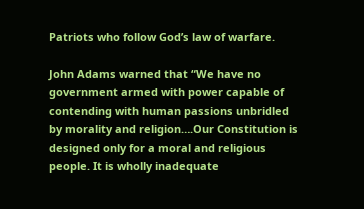Patriots who follow God’s law of warfare.

John Adams warned that “We have no government armed with power capable of contending with human passions unbridled by morality and religion….Our Constitution is designed only for a moral and religious people. It is wholly inadequate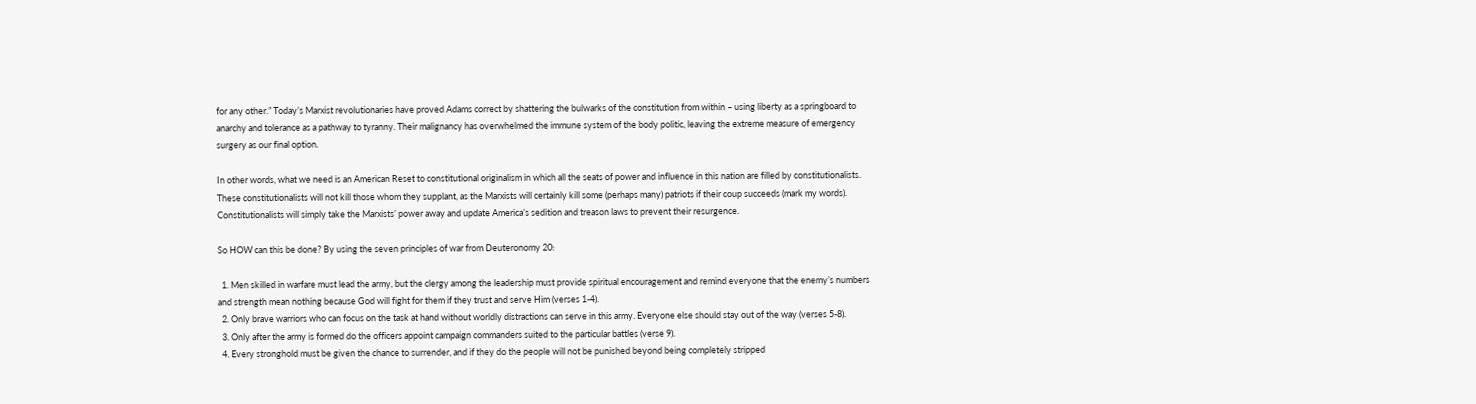for any other.” Today’s Marxist revolutionaries have proved Adams correct by shattering the bulwarks of the constitution from within – using liberty as a springboard to anarchy and tolerance as a pathway to tyranny. Their malignancy has overwhelmed the immune system of the body politic, leaving the extreme measure of emergency surgery as our final option.

In other words, what we need is an American Reset to constitutional originalism in which all the seats of power and influence in this nation are filled by constitutionalists. These constitutionalists will not kill those whom they supplant, as the Marxists will certainly kill some (perhaps many) patriots if their coup succeeds (mark my words). Constitutionalists will simply take the Marxists’ power away and update America’s sedition and treason laws to prevent their resurgence.

So HOW can this be done? By using the seven principles of war from Deuteronomy 20:

  1. Men skilled in warfare must lead the army, but the clergy among the leadership must provide spiritual encouragement and remind everyone that the enemy’s numbers and strength mean nothing because God will fight for them if they trust and serve Him (verses 1-4).
  2. Only brave warriors who can focus on the task at hand without worldly distractions can serve in this army. Everyone else should stay out of the way (verses 5-8).
  3. Only after the army is formed do the officers appoint campaign commanders suited to the particular battles (verse 9).
  4. Every stronghold must be given the chance to surrender, and if they do the people will not be punished beyond being completely stripped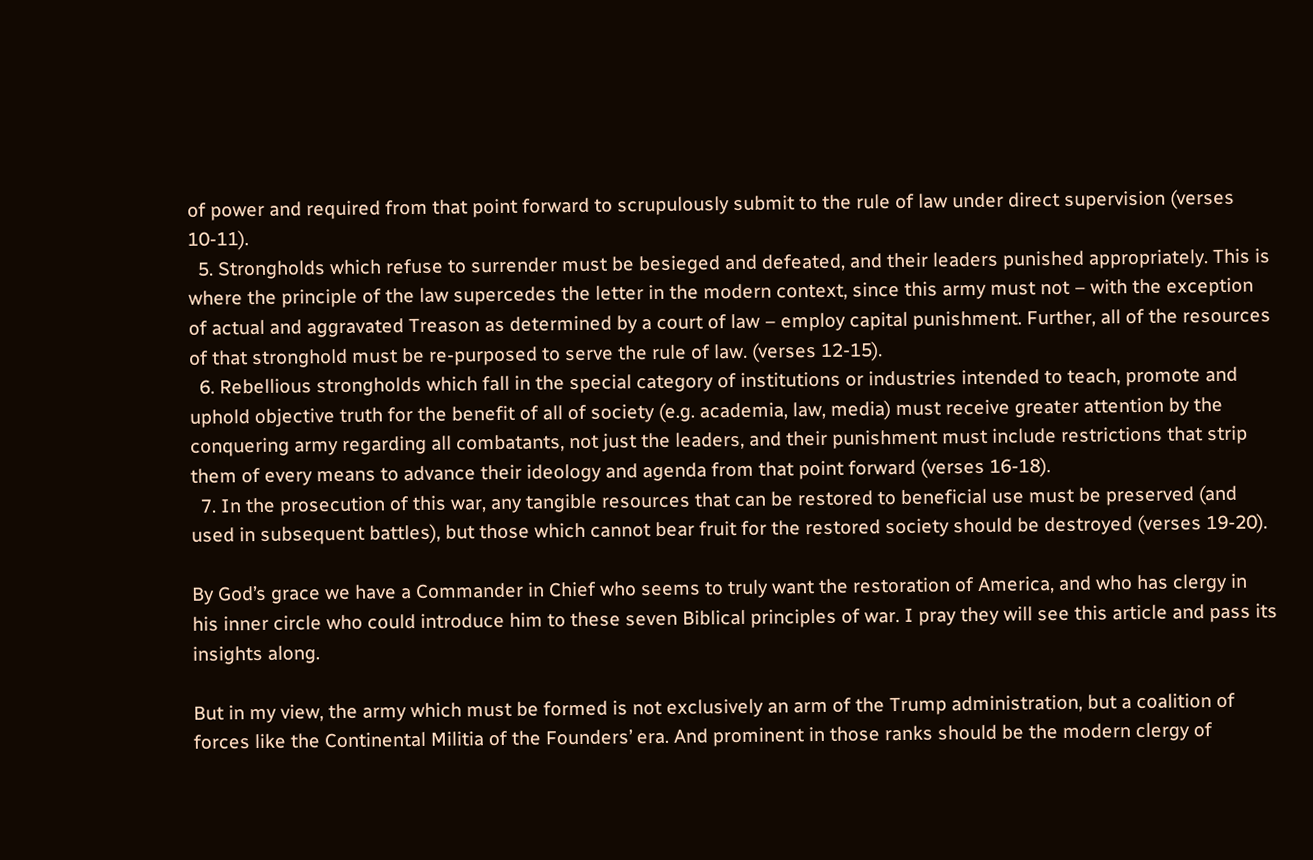of power and required from that point forward to scrupulously submit to the rule of law under direct supervision (verses 10-11).
  5. Strongholds which refuse to surrender must be besieged and defeated, and their leaders punished appropriately. This is where the principle of the law supercedes the letter in the modern context, since this army must not – with the exception of actual and aggravated Treason as determined by a court of law – employ capital punishment. Further, all of the resources of that stronghold must be re-purposed to serve the rule of law. (verses 12-15).
  6. Rebellious strongholds which fall in the special category of institutions or industries intended to teach, promote and uphold objective truth for the benefit of all of society (e.g. academia, law, media) must receive greater attention by the conquering army regarding all combatants, not just the leaders, and their punishment must include restrictions that strip them of every means to advance their ideology and agenda from that point forward (verses 16-18).
  7. In the prosecution of this war, any tangible resources that can be restored to beneficial use must be preserved (and used in subsequent battles), but those which cannot bear fruit for the restored society should be destroyed (verses 19-20).

By God’s grace we have a Commander in Chief who seems to truly want the restoration of America, and who has clergy in his inner circle who could introduce him to these seven Biblical principles of war. I pray they will see this article and pass its insights along.

But in my view, the army which must be formed is not exclusively an arm of the Trump administration, but a coalition of forces like the Continental Militia of the Founders’ era. And prominent in those ranks should be the modern clergy of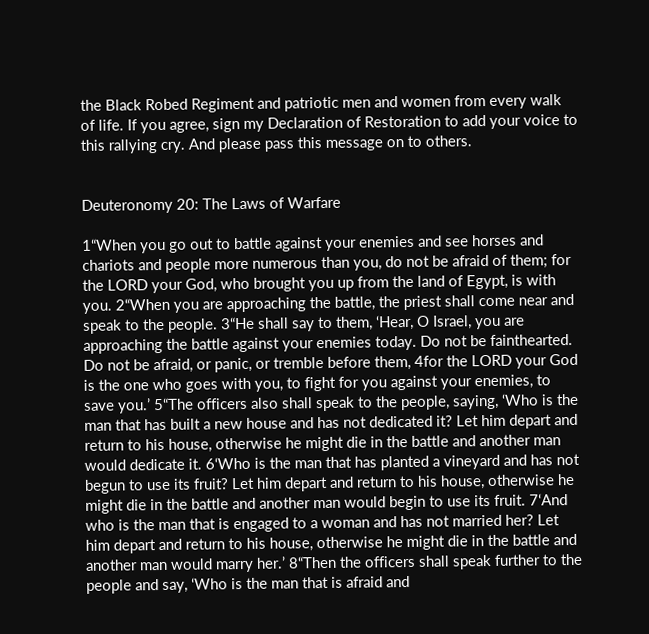the Black Robed Regiment and patriotic men and women from every walk of life. If you agree, sign my Declaration of Restoration to add your voice to this rallying cry. And please pass this message on to others.


Deuteronomy 20: The Laws of Warfare

1“When you go out to battle against your enemies and see horses and chariots and people more numerous than you, do not be afraid of them; for the LORD your God, who brought you up from the land of Egypt, is with you. 2“When you are approaching the battle, the priest shall come near and speak to the people. 3“He shall say to them, ‘Hear, O Israel, you are approaching the battle against your enemies today. Do not be fainthearted. Do not be afraid, or panic, or tremble before them, 4for the LORD your God is the one who goes with you, to fight for you against your enemies, to save you.’ 5“The officers also shall speak to the people, saying, ‘Who is the man that has built a new house and has not dedicated it? Let him depart and return to his house, otherwise he might die in the battle and another man would dedicate it. 6‘Who is the man that has planted a vineyard and has not begun to use its fruit? Let him depart and return to his house, otherwise he might die in the battle and another man would begin to use its fruit. 7‘And who is the man that is engaged to a woman and has not married her? Let him depart and return to his house, otherwise he might die in the battle and another man would marry her.’ 8“Then the officers shall speak further to the people and say, ‘Who is the man that is afraid and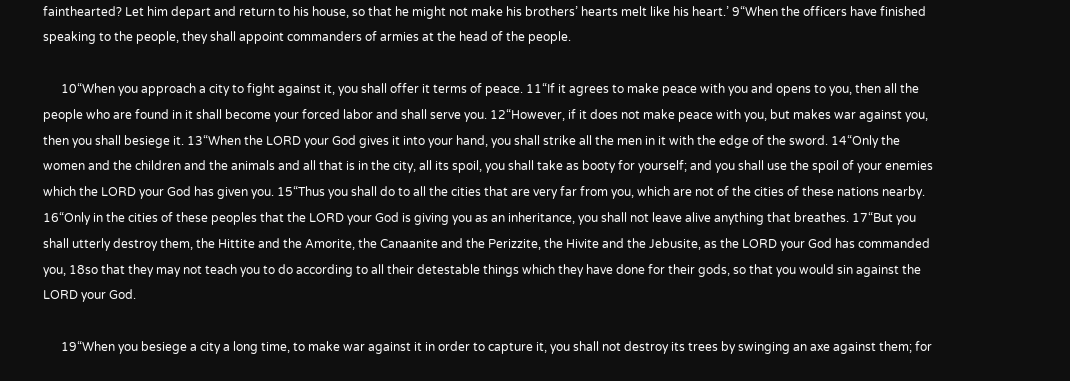fainthearted? Let him depart and return to his house, so that he might not make his brothers’ hearts melt like his heart.’ 9“When the officers have finished speaking to the people, they shall appoint commanders of armies at the head of the people.

      10“When you approach a city to fight against it, you shall offer it terms of peace. 11“If it agrees to make peace with you and opens to you, then all the people who are found in it shall become your forced labor and shall serve you. 12“However, if it does not make peace with you, but makes war against you, then you shall besiege it. 13“When the LORD your God gives it into your hand, you shall strike all the men in it with the edge of the sword. 14“Only the women and the children and the animals and all that is in the city, all its spoil, you shall take as booty for yourself; and you shall use the spoil of your enemies which the LORD your God has given you. 15“Thus you shall do to all the cities that are very far from you, which are not of the cities of these nations nearby. 16“Only in the cities of these peoples that the LORD your God is giving you as an inheritance, you shall not leave alive anything that breathes. 17“But you shall utterly destroy them, the Hittite and the Amorite, the Canaanite and the Perizzite, the Hivite and the Jebusite, as the LORD your God has commanded you, 18so that they may not teach you to do according to all their detestable things which they have done for their gods, so that you would sin against the LORD your God.

      19“When you besiege a city a long time, to make war against it in order to capture it, you shall not destroy its trees by swinging an axe against them; for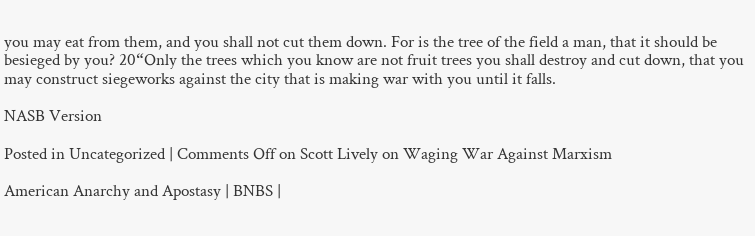you may eat from them, and you shall not cut them down. For is the tree of the field a man, that it should be besieged by you? 20“Only the trees which you know are not fruit trees you shall destroy and cut down, that you may construct siegeworks against the city that is making war with you until it falls.

NASB Version

Posted in Uncategorized | Comments Off on Scott Lively on Waging War Against Marxism

American Anarchy and Apostasy | BNBS |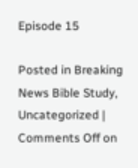Episode 15

Posted in Breaking News Bible Study, Uncategorized | Comments Off on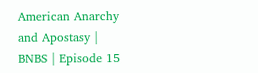American Anarchy and Apostasy | BNBS | Episode 15